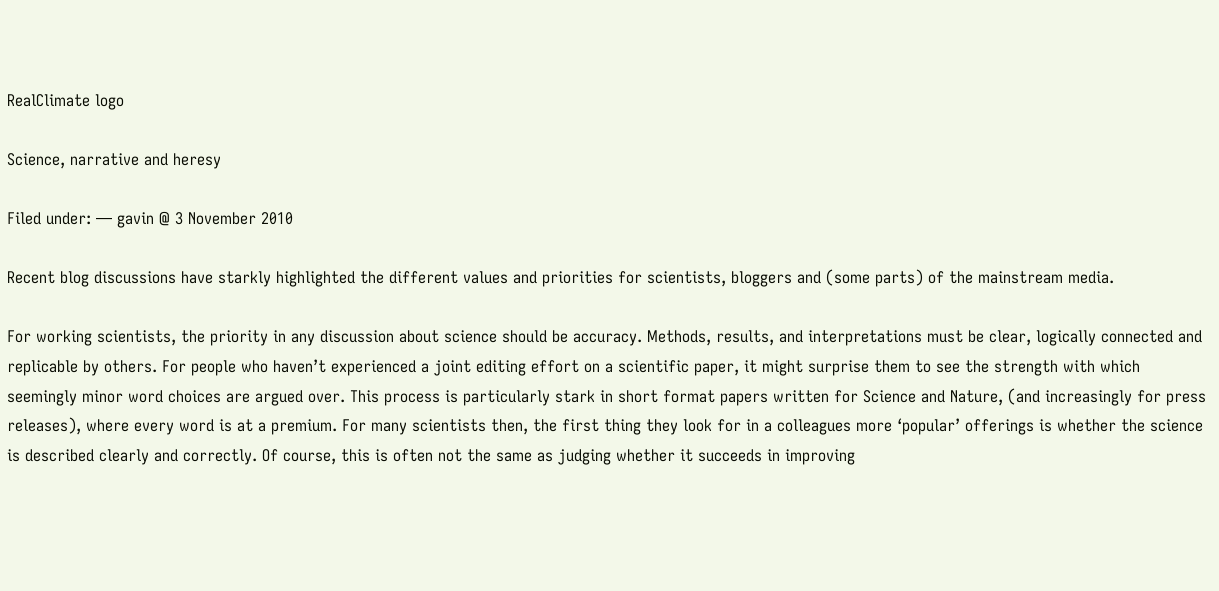RealClimate logo

Science, narrative and heresy

Filed under: — gavin @ 3 November 2010

Recent blog discussions have starkly highlighted the different values and priorities for scientists, bloggers and (some parts) of the mainstream media.

For working scientists, the priority in any discussion about science should be accuracy. Methods, results, and interpretations must be clear, logically connected and replicable by others. For people who haven’t experienced a joint editing effort on a scientific paper, it might surprise them to see the strength with which seemingly minor word choices are argued over. This process is particularly stark in short format papers written for Science and Nature, (and increasingly for press releases), where every word is at a premium. For many scientists then, the first thing they look for in a colleagues more ‘popular’ offerings is whether the science is described clearly and correctly. Of course, this is often not the same as judging whether it succeeds in improving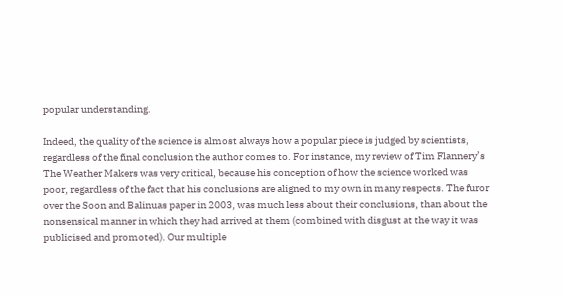popular understanding.

Indeed, the quality of the science is almost always how a popular piece is judged by scientists, regardless of the final conclusion the author comes to. For instance, my review of Tim Flannery’s The Weather Makers was very critical, because his conception of how the science worked was poor, regardless of the fact that his conclusions are aligned to my own in many respects. The furor over the Soon and Balinuas paper in 2003, was much less about their conclusions, than about the nonsensical manner in which they had arrived at them (combined with disgust at the way it was publicised and promoted). Our multiple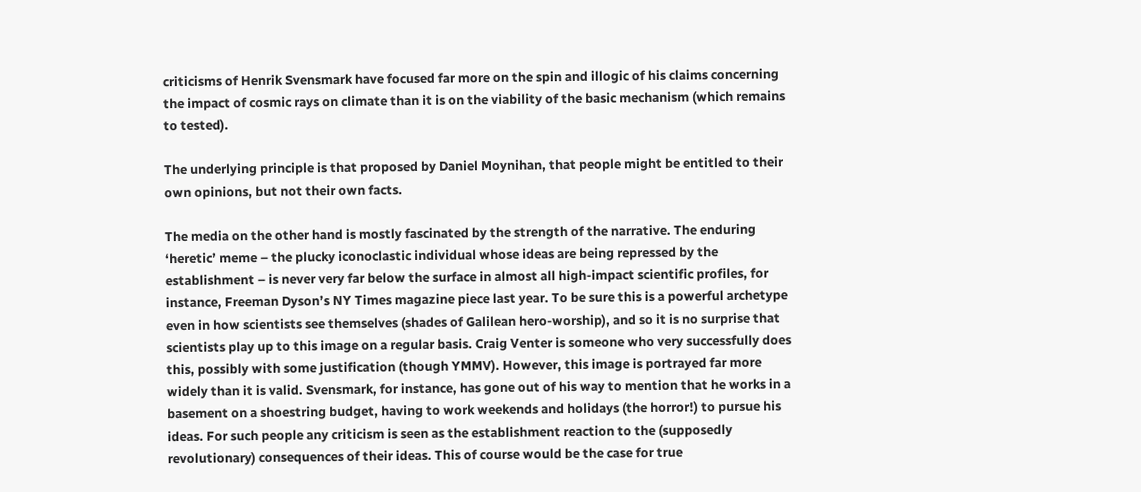criticisms of Henrik Svensmark have focused far more on the spin and illogic of his claims concerning the impact of cosmic rays on climate than it is on the viability of the basic mechanism (which remains to tested).

The underlying principle is that proposed by Daniel Moynihan, that people might be entitled to their own opinions, but not their own facts.

The media on the other hand is mostly fascinated by the strength of the narrative. The enduring ‘heretic’ meme – the plucky iconoclastic individual whose ideas are being repressed by the establishment – is never very far below the surface in almost all high-impact scientific profiles, for instance, Freeman Dyson’s NY Times magazine piece last year. To be sure this is a powerful archetype even in how scientists see themselves (shades of Galilean hero-worship), and so it is no surprise that scientists play up to this image on a regular basis. Craig Venter is someone who very successfully does this, possibly with some justification (though YMMV). However, this image is portrayed far more widely than it is valid. Svensmark, for instance, has gone out of his way to mention that he works in a basement on a shoestring budget, having to work weekends and holidays (the horror!) to pursue his ideas. For such people any criticism is seen as the establishment reaction to the (supposedly revolutionary) consequences of their ideas. This of course would be the case for true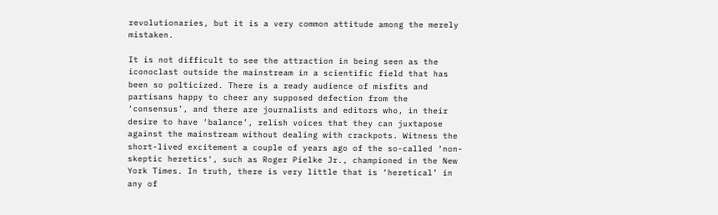revolutionaries, but it is a very common attitude among the merely mistaken.

It is not difficult to see the attraction in being seen as the iconoclast outside the mainstream in a scientific field that has been so polticized. There is a ready audience of misfits and partisans happy to cheer any supposed defection from the ‘consensus’, and there are journalists and editors who, in their desire to have ‘balance’, relish voices that they can juxtapose against the mainstream without dealing with crackpots. Witness the short-lived excitement a couple of years ago of the so-called ‘non-skeptic heretics‘, such as Roger Pielke Jr., championed in the New York Times. In truth, there is very little that is ‘heretical’ in any of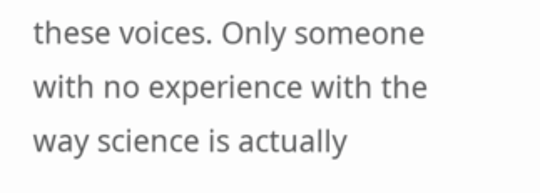these voices. Only someone with no experience with the way science is actually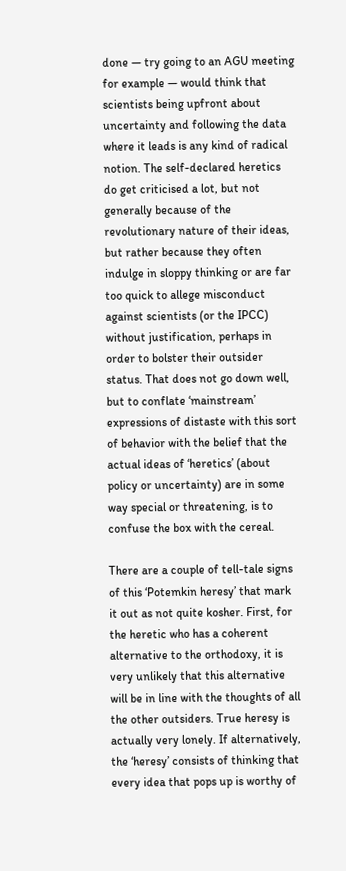done — try going to an AGU meeting for example — would think that scientists being upfront about uncertainty and following the data where it leads is any kind of radical notion. The self-declared heretics do get criticised a lot, but not generally because of the revolutionary nature of their ideas, but rather because they often indulge in sloppy thinking or are far too quick to allege misconduct against scientists (or the IPCC) without justification, perhaps in order to bolster their outsider status. That does not go down well, but to conflate ‘mainstream’ expressions of distaste with this sort of behavior with the belief that the actual ideas of ‘heretics’ (about policy or uncertainty) are in some way special or threatening, is to confuse the box with the cereal.

There are a couple of tell-tale signs of this ‘Potemkin heresy’ that mark it out as not quite kosher. First, for the heretic who has a coherent alternative to the orthodoxy, it is very unlikely that this alternative will be in line with the thoughts of all the other outsiders. True heresy is actually very lonely. If alternatively, the ‘heresy’ consists of thinking that every idea that pops up is worthy of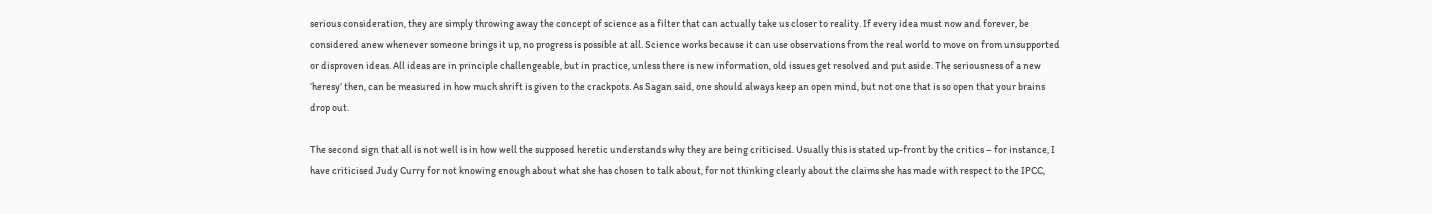serious consideration, they are simply throwing away the concept of science as a filter that can actually take us closer to reality. If every idea must now and forever, be considered anew whenever someone brings it up, no progress is possible at all. Science works because it can use observations from the real world to move on from unsupported or disproven ideas. All ideas are in principle challengeable, but in practice, unless there is new information, old issues get resolved and put aside. The seriousness of a new ‘heresy’ then, can be measured in how much shrift is given to the crackpots. As Sagan said, one should always keep an open mind, but not one that is so open that your brains drop out.

The second sign that all is not well is in how well the supposed heretic understands why they are being criticised. Usually this is stated up-front by the critics – for instance, I have criticised Judy Curry for not knowing enough about what she has chosen to talk about, for not thinking clearly about the claims she has made with respect to the IPCC,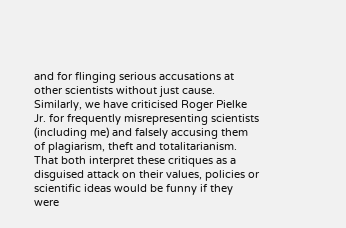and for flinging serious accusations at other scientists without just cause. Similarly, we have criticised Roger Pielke Jr. for frequently misrepresenting scientists (including me) and falsely accusing them of plagiarism, theft and totalitarianism. That both interpret these critiques as a disguised attack on their values, policies or scientific ideas would be funny if they were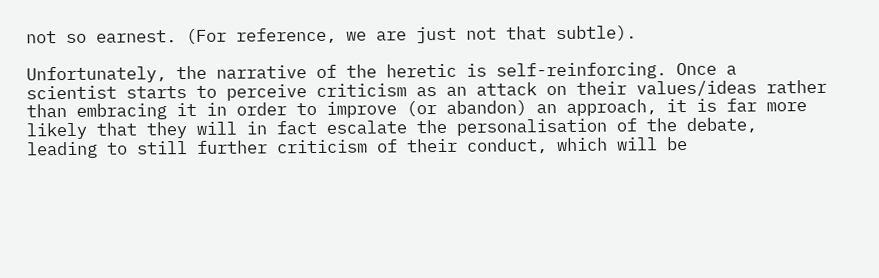not so earnest. (For reference, we are just not that subtle).

Unfortunately, the narrative of the heretic is self-reinforcing. Once a scientist starts to perceive criticism as an attack on their values/ideas rather than embracing it in order to improve (or abandon) an approach, it is far more likely that they will in fact escalate the personalisation of the debate, leading to still further criticism of their conduct, which will be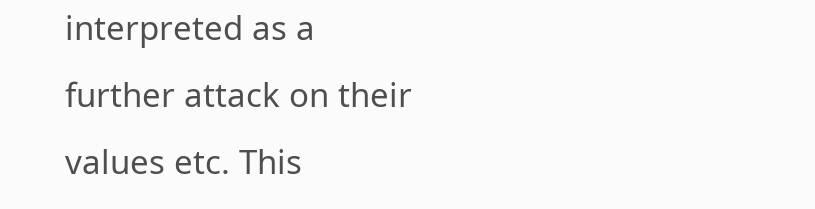interpreted as a further attack on their values etc. This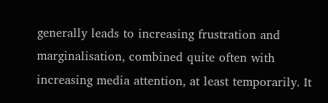generally leads to increasing frustration and marginalisation, combined quite often with increasing media attention, at least temporarily. It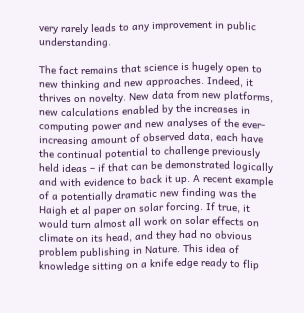very rarely leads to any improvement in public understanding.

The fact remains that science is hugely open to new thinking and new approaches. Indeed, it thrives on novelty. New data from new platforms, new calculations enabled by the increases in computing power and new analyses of the ever-increasing amount of observed data, each have the continual potential to challenge previously held ideas – if that can be demonstrated logically and with evidence to back it up. A recent example of a potentially dramatic new finding was the Haigh et al paper on solar forcing. If true, it would turn almost all work on solar effects on climate on its head, and they had no obvious problem publishing in Nature. This idea of knowledge sitting on a knife edge ready to flip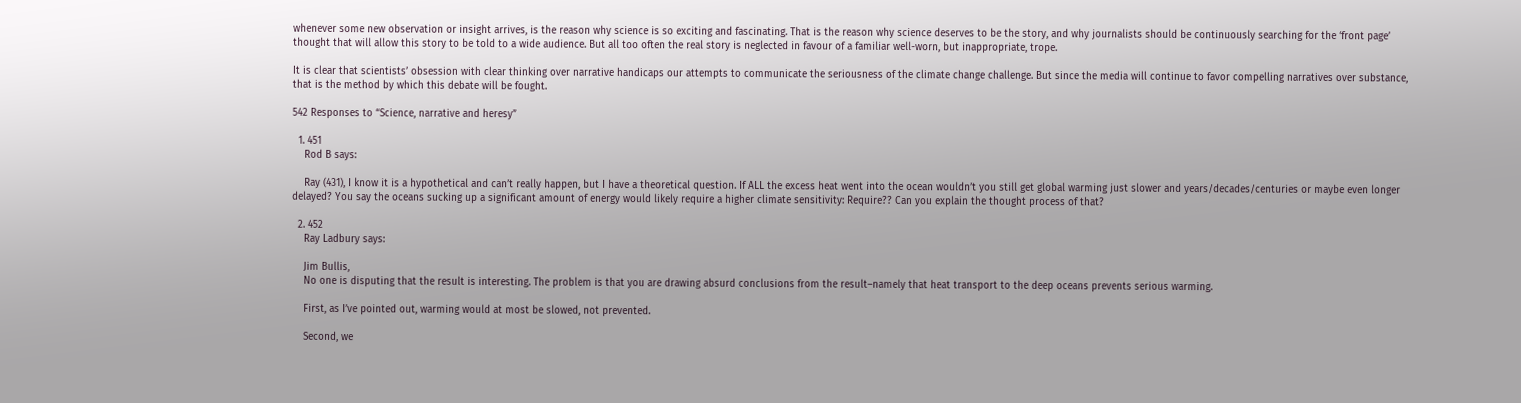whenever some new observation or insight arrives, is the reason why science is so exciting and fascinating. That is the reason why science deserves to be the story, and why journalists should be continuously searching for the ‘front page’ thought that will allow this story to be told to a wide audience. But all too often the real story is neglected in favour of a familiar well-worn, but inappropriate, trope.

It is clear that scientists’ obsession with clear thinking over narrative handicaps our attempts to communicate the seriousness of the climate change challenge. But since the media will continue to favor compelling narratives over substance, that is the method by which this debate will be fought.

542 Responses to “Science, narrative and heresy”

  1. 451
    Rod B says:

    Ray (431), I know it is a hypothetical and can’t really happen, but I have a theoretical question. If ALL the excess heat went into the ocean wouldn’t you still get global warming just slower and years/decades/centuries or maybe even longer delayed? You say the oceans sucking up a significant amount of energy would likely require a higher climate sensitivity: Require?? Can you explain the thought process of that?

  2. 452
    Ray Ladbury says:

    Jim Bullis,
    No one is disputing that the result is interesting. The problem is that you are drawing absurd conclusions from the result–namely that heat transport to the deep oceans prevents serious warming.

    First, as I’ve pointed out, warming would at most be slowed, not prevented.

    Second, we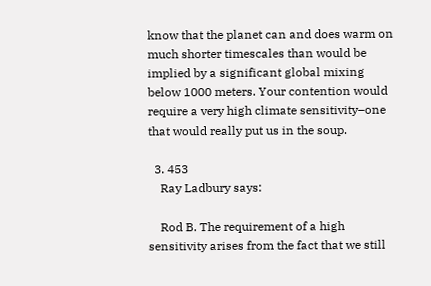know that the planet can and does warm on much shorter timescales than would be implied by a significant global mixing below 1000 meters. Your contention would require a very high climate sensitivity–one that would really put us in the soup.

  3. 453
    Ray Ladbury says:

    Rod B. The requirement of a high sensitivity arises from the fact that we still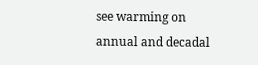see warming on annual and decadal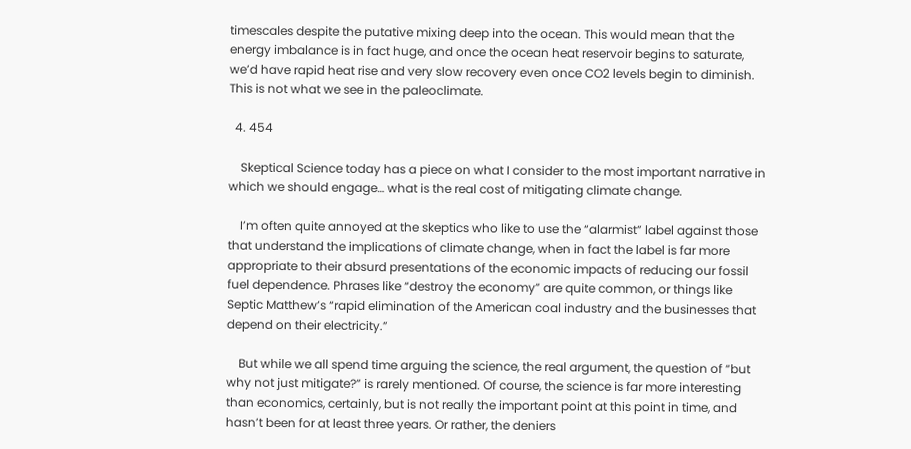timescales despite the putative mixing deep into the ocean. This would mean that the energy imbalance is in fact huge, and once the ocean heat reservoir begins to saturate, we’d have rapid heat rise and very slow recovery even once CO2 levels begin to diminish. This is not what we see in the paleoclimate.

  4. 454

    Skeptical Science today has a piece on what I consider to the most important narrative in which we should engage… what is the real cost of mitigating climate change.

    I’m often quite annoyed at the skeptics who like to use the “alarmist” label against those that understand the implications of climate change, when in fact the label is far more appropriate to their absurd presentations of the economic impacts of reducing our fossil fuel dependence. Phrases like “destroy the economy” are quite common, or things like Septic Matthew’s “rapid elimination of the American coal industry and the businesses that depend on their electricity.”

    But while we all spend time arguing the science, the real argument, the question of “but why not just mitigate?” is rarely mentioned. Of course, the science is far more interesting than economics, certainly, but is not really the important point at this point in time, and hasn’t been for at least three years. Or rather, the deniers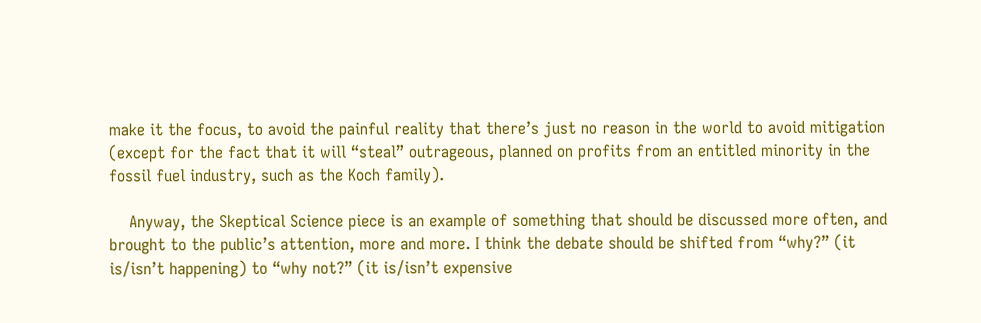make it the focus, to avoid the painful reality that there’s just no reason in the world to avoid mitigation (except for the fact that it will “steal” outrageous, planned on profits from an entitled minority in the fossil fuel industry, such as the Koch family).

    Anyway, the Skeptical Science piece is an example of something that should be discussed more often, and brought to the public’s attention, more and more. I think the debate should be shifted from “why?” (it is/isn’t happening) to “why not?” (it is/isn’t expensive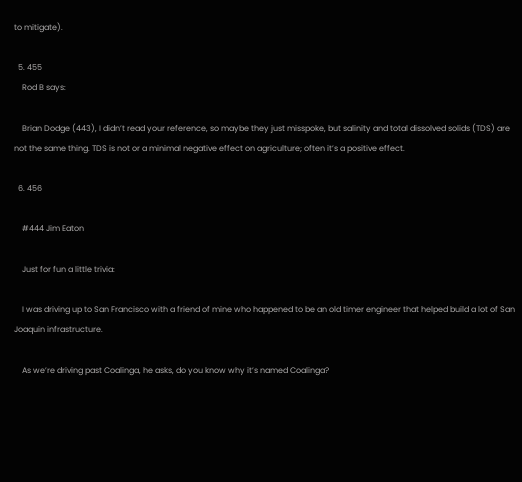to mitigate).

  5. 455
    Rod B says:

    Brian Dodge (443), I didn’t read your reference, so maybe they just misspoke, but salinity and total dissolved solids (TDS) are not the same thing. TDS is not or a minimal negative effect on agriculture; often it’s a positive effect.

  6. 456

    #444 Jim Eaton

    Just for fun a little trivia:

    I was driving up to San Francisco with a friend of mine who happened to be an old timer engineer that helped build a lot of San Joaquin infrastructure.

    As we’re driving past Coalinga, he asks, do you know why it’s named Coalinga?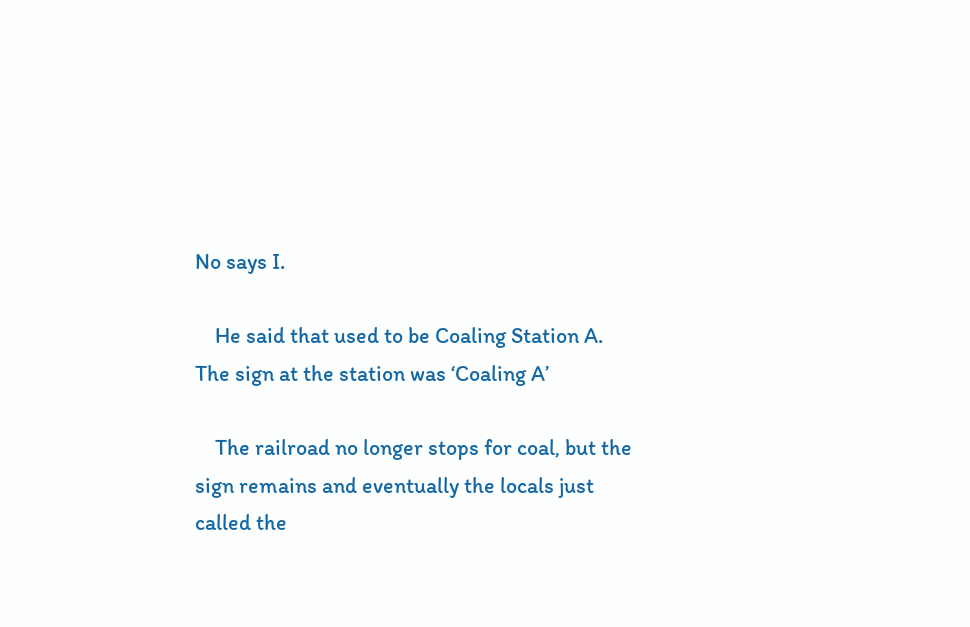No says I.

    He said that used to be Coaling Station A. The sign at the station was ‘Coaling A’

    The railroad no longer stops for coal, but the sign remains and eventually the locals just called the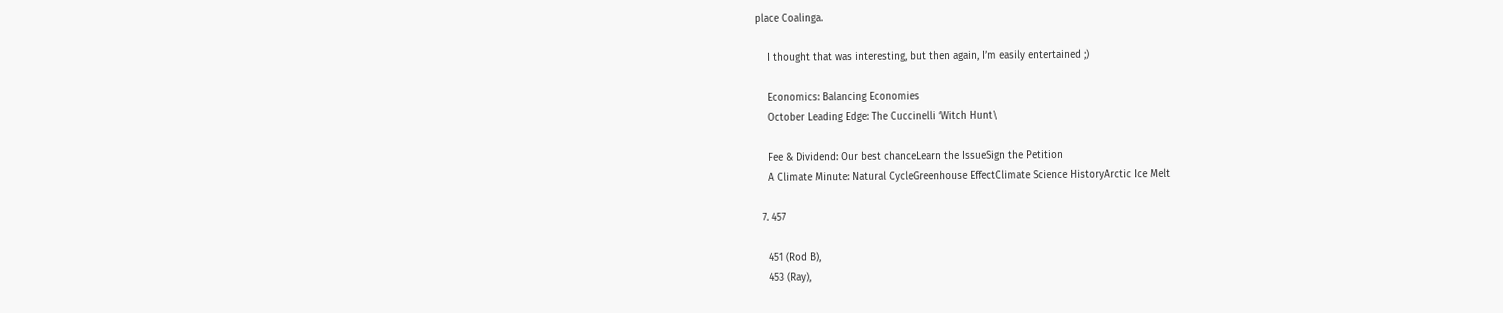place Coalinga.

    I thought that was interesting, but then again, I’m easily entertained ;)

    Economics: Balancing Economies
    October Leading Edge: The Cuccinelli ‘Witch Hunt\

    Fee & Dividend: Our best chanceLearn the IssueSign the Petition
    A Climate Minute: Natural CycleGreenhouse EffectClimate Science HistoryArctic Ice Melt

  7. 457

    451 (Rod B),
    453 (Ray),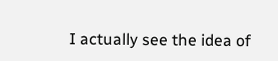I actually see the idea of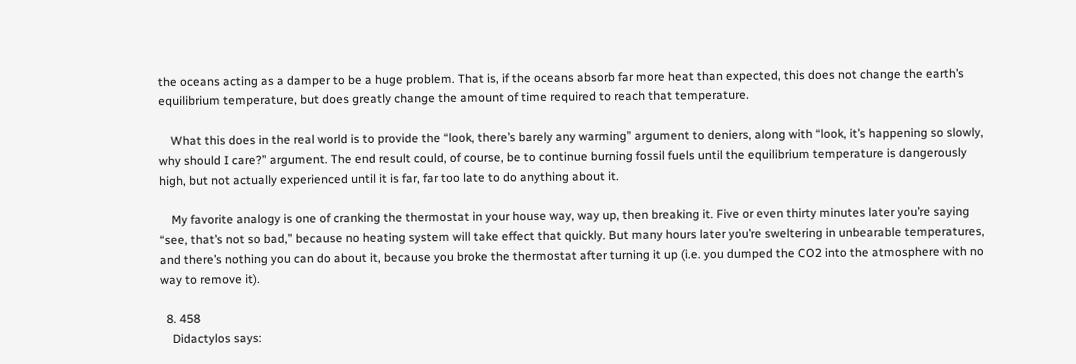the oceans acting as a damper to be a huge problem. That is, if the oceans absorb far more heat than expected, this does not change the earth’s equilibrium temperature, but does greatly change the amount of time required to reach that temperature.

    What this does in the real world is to provide the “look, there’s barely any warming” argument to deniers, along with “look, it’s happening so slowly, why should I care?” argument. The end result could, of course, be to continue burning fossil fuels until the equilibrium temperature is dangerously high, but not actually experienced until it is far, far too late to do anything about it.

    My favorite analogy is one of cranking the thermostat in your house way, way up, then breaking it. Five or even thirty minutes later you’re saying “see, that’s not so bad,” because no heating system will take effect that quickly. But many hours later you’re sweltering in unbearable temperatures, and there’s nothing you can do about it, because you broke the thermostat after turning it up (i.e. you dumped the CO2 into the atmosphere with no way to remove it).

  8. 458
    Didactylos says: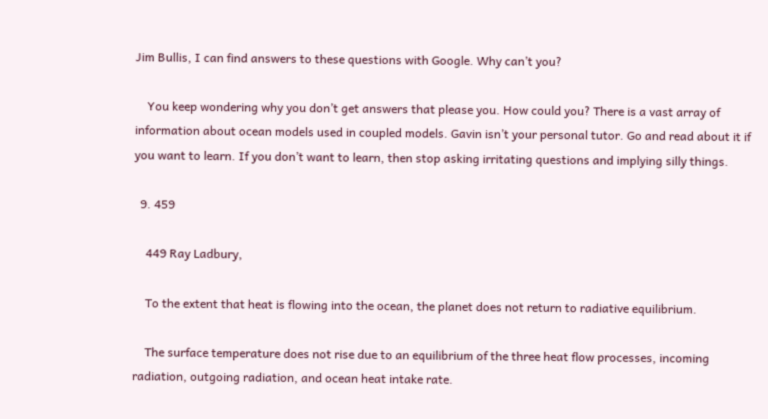Jim Bullis, I can find answers to these questions with Google. Why can’t you?

    You keep wondering why you don’t get answers that please you. How could you? There is a vast array of information about ocean models used in coupled models. Gavin isn’t your personal tutor. Go and read about it if you want to learn. If you don’t want to learn, then stop asking irritating questions and implying silly things.

  9. 459

    449 Ray Ladbury,

    To the extent that heat is flowing into the ocean, the planet does not return to radiative equilibrium.

    The surface temperature does not rise due to an equilibrium of the three heat flow processes, incoming radiation, outgoing radiation, and ocean heat intake rate.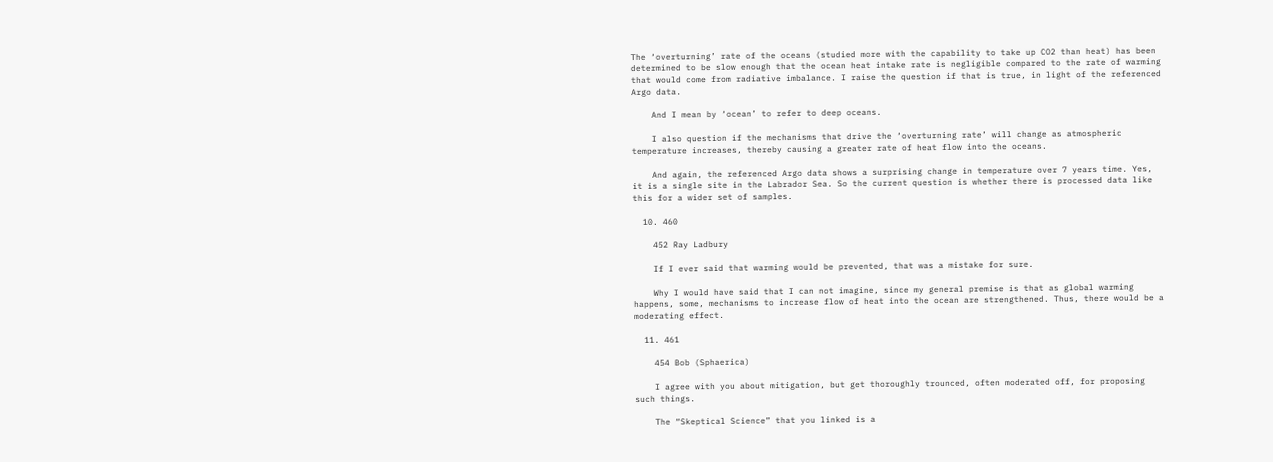The ‘overturning’ rate of the oceans (studied more with the capability to take up CO2 than heat) has been determined to be slow enough that the ocean heat intake rate is negligible compared to the rate of warming that would come from radiative imbalance. I raise the question if that is true, in light of the referenced Argo data.

    And I mean by ‘ocean’ to refer to deep oceans.

    I also question if the mechanisms that drive the ‘overturning rate’ will change as atmospheric temperature increases, thereby causing a greater rate of heat flow into the oceans.

    And again, the referenced Argo data shows a surprising change in temperature over 7 years time. Yes, it is a single site in the Labrador Sea. So the current question is whether there is processed data like this for a wider set of samples.

  10. 460

    452 Ray Ladbury

    If I ever said that warming would be prevented, that was a mistake for sure.

    Why I would have said that I can not imagine, since my general premise is that as global warming happens, some, mechanisms to increase flow of heat into the ocean are strengthened. Thus, there would be a moderating effect.

  11. 461

    454 Bob (Sphaerica)

    I agree with you about mitigation, but get thoroughly trounced, often moderated off, for proposing such things.

    The “Skeptical Science” that you linked is a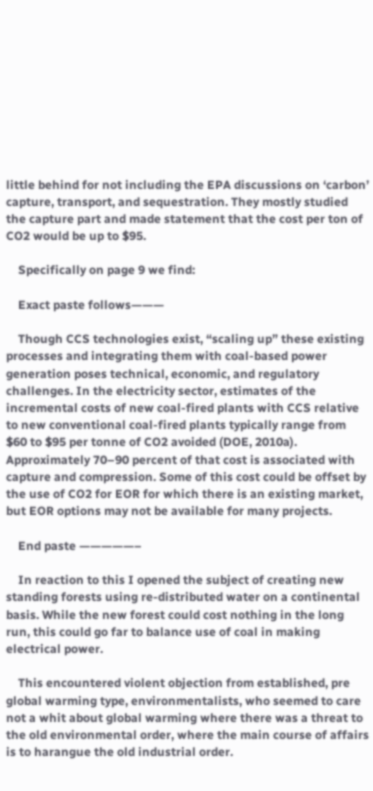little behind for not including the EPA discussions on ‘carbon’ capture, transport, and sequestration. They mostly studied the capture part and made statement that the cost per ton of CO2 would be up to $95.

    Specifically on page 9 we find:

    Exact paste follows———

    Though CCS technologies exist, “scaling up” these existing processes and integrating them with coal-based power generation poses technical, economic, and regulatory challenges. In the electricity sector, estimates of the incremental costs of new coal-fired plants with CCS relative to new conventional coal-fired plants typically range from $60 to $95 per tonne of CO2 avoided (DOE, 2010a). Approximately 70–90 percent of that cost is associated with capture and compression. Some of this cost could be offset by the use of CO2 for EOR for which there is an existing market, but EOR options may not be available for many projects.

    End paste —————–

    In reaction to this I opened the subject of creating new standing forests using re-distributed water on a continental basis. While the new forest could cost nothing in the long run, this could go far to balance use of coal in making electrical power.

    This encountered violent objection from established, pre global warming type, environmentalists, who seemed to care not a whit about global warming where there was a threat to the old environmental order, where the main course of affairs is to harangue the old industrial order.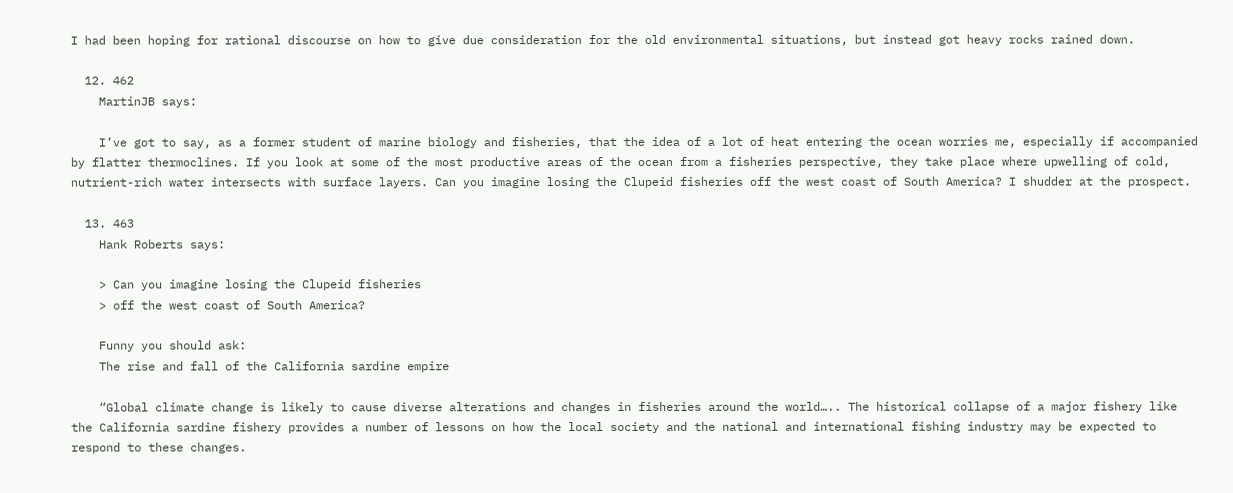I had been hoping for rational discourse on how to give due consideration for the old environmental situations, but instead got heavy rocks rained down.

  12. 462
    MartinJB says:

    I’ve got to say, as a former student of marine biology and fisheries, that the idea of a lot of heat entering the ocean worries me, especially if accompanied by flatter thermoclines. If you look at some of the most productive areas of the ocean from a fisheries perspective, they take place where upwelling of cold, nutrient-rich water intersects with surface layers. Can you imagine losing the Clupeid fisheries off the west coast of South America? I shudder at the prospect.

  13. 463
    Hank Roberts says:

    > Can you imagine losing the Clupeid fisheries
    > off the west coast of South America?

    Funny you should ask:
    The rise and fall of the California sardine empire

    “Global climate change is likely to cause diverse alterations and changes in fisheries around the world….. The historical collapse of a major fishery like the California sardine fishery provides a number of lessons on how the local society and the national and international fishing industry may be expected to respond to these changes.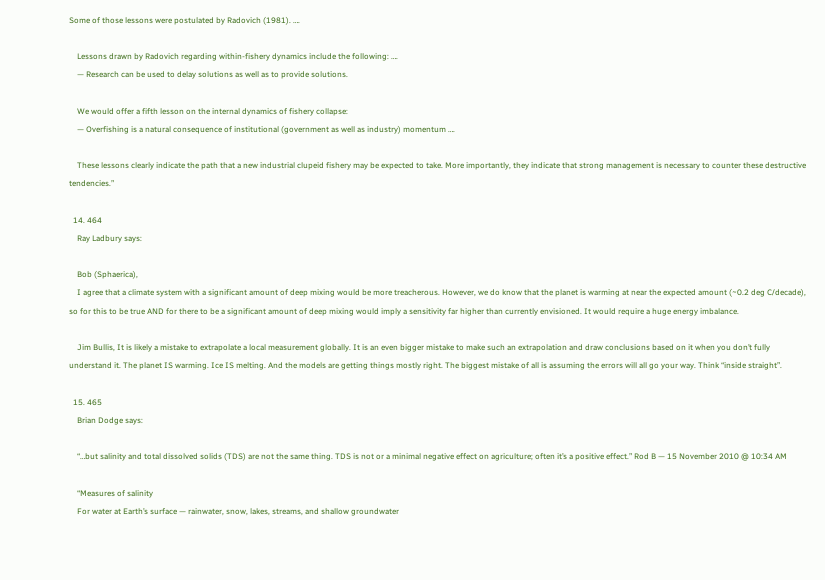Some of those lessons were postulated by Radovich (1981). ….

    Lessons drawn by Radovich regarding within-fishery dynamics include the following: ….
    — Research can be used to delay solutions as well as to provide solutions.

    We would offer a fifth lesson on the internal dynamics of fishery collapse:
    — Overfishing is a natural consequence of institutional (government as well as industry) momentum ….

    These lessons clearly indicate the path that a new industrial clupeid fishery may be expected to take. More importantly, they indicate that strong management is necessary to counter these destructive tendencies.”

  14. 464
    Ray Ladbury says:

    Bob (Sphaerica),
    I agree that a climate system with a significant amount of deep mixing would be more treacherous. However, we do know that the planet is warming at near the expected amount (~0.2 deg C/decade), so for this to be true AND for there to be a significant amount of deep mixing would imply a sensitivity far higher than currently envisioned. It would require a huge energy imbalance.

    Jim Bullis, It is likely a mistake to extrapolate a local measurement globally. It is an even bigger mistake to make such an extrapolation and draw conclusions based on it when you don’t fully understand it. The planet IS warming. Ice IS melting. And the models are getting things mostly right. The biggest mistake of all is assuming the errors will all go your way. Think “inside straight”.

  15. 465
    Brian Dodge says:

    “…but salinity and total dissolved solids (TDS) are not the same thing. TDS is not or a minimal negative effect on agriculture; often it’s a positive effect.” Rod B — 15 November 2010 @ 10:34 AM

    “Measures of salinity
    For water at Earth’s surface — rainwater, snow, lakes, streams, and shallow groundwater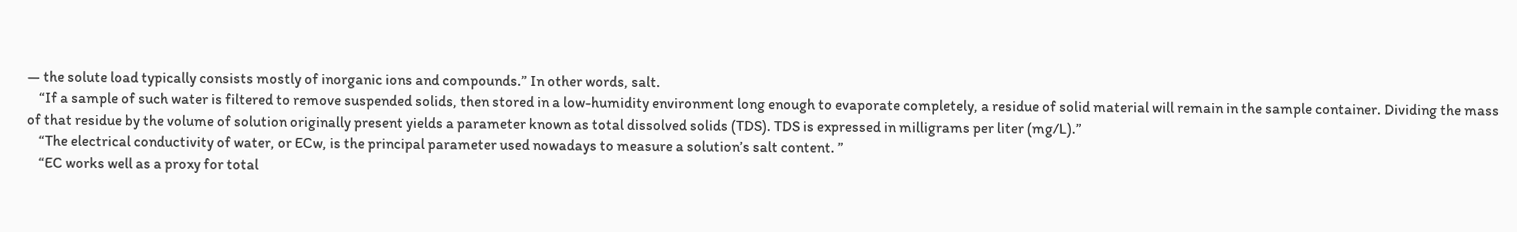— the solute load typically consists mostly of inorganic ions and compounds.” In other words, salt.
    “If a sample of such water is filtered to remove suspended solids, then stored in a low-humidity environment long enough to evaporate completely, a residue of solid material will remain in the sample container. Dividing the mass of that residue by the volume of solution originally present yields a parameter known as total dissolved solids (TDS). TDS is expressed in milligrams per liter (mg/L).”
    “The electrical conductivity of water, or ECw, is the principal parameter used nowadays to measure a solution’s salt content. ”
    “EC works well as a proxy for total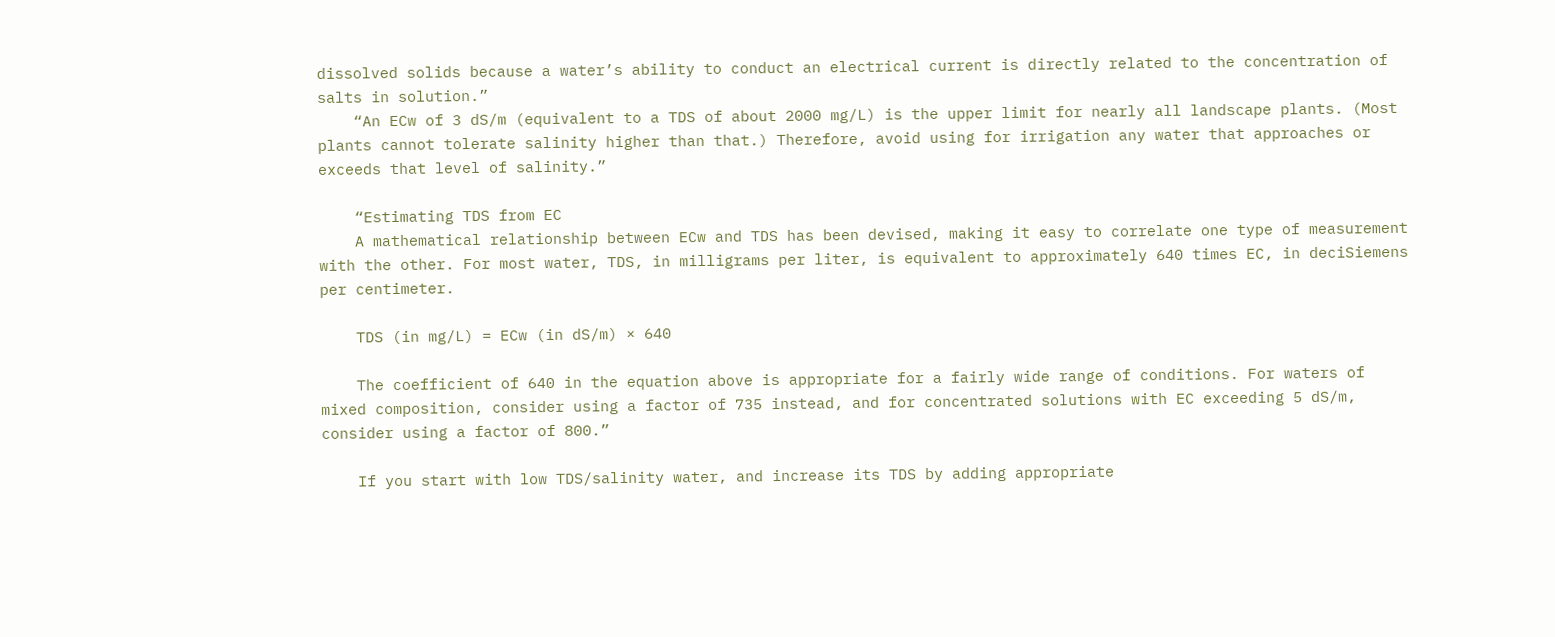dissolved solids because a water’s ability to conduct an electrical current is directly related to the concentration of salts in solution.”
    “An ECw of 3 dS/m (equivalent to a TDS of about 2000 mg/L) is the upper limit for nearly all landscape plants. (Most plants cannot tolerate salinity higher than that.) Therefore, avoid using for irrigation any water that approaches or exceeds that level of salinity.”

    “Estimating TDS from EC
    A mathematical relationship between ECw and TDS has been devised, making it easy to correlate one type of measurement with the other. For most water, TDS, in milligrams per liter, is equivalent to approximately 640 times EC, in deciSiemens per centimeter.

    TDS (in mg/L) = ECw (in dS/m) × 640

    The coefficient of 640 in the equation above is appropriate for a fairly wide range of conditions. For waters of mixed composition, consider using a factor of 735 instead, and for concentrated solutions with EC exceeding 5 dS/m, consider using a factor of 800.”

    If you start with low TDS/salinity water, and increase its TDS by adding appropriate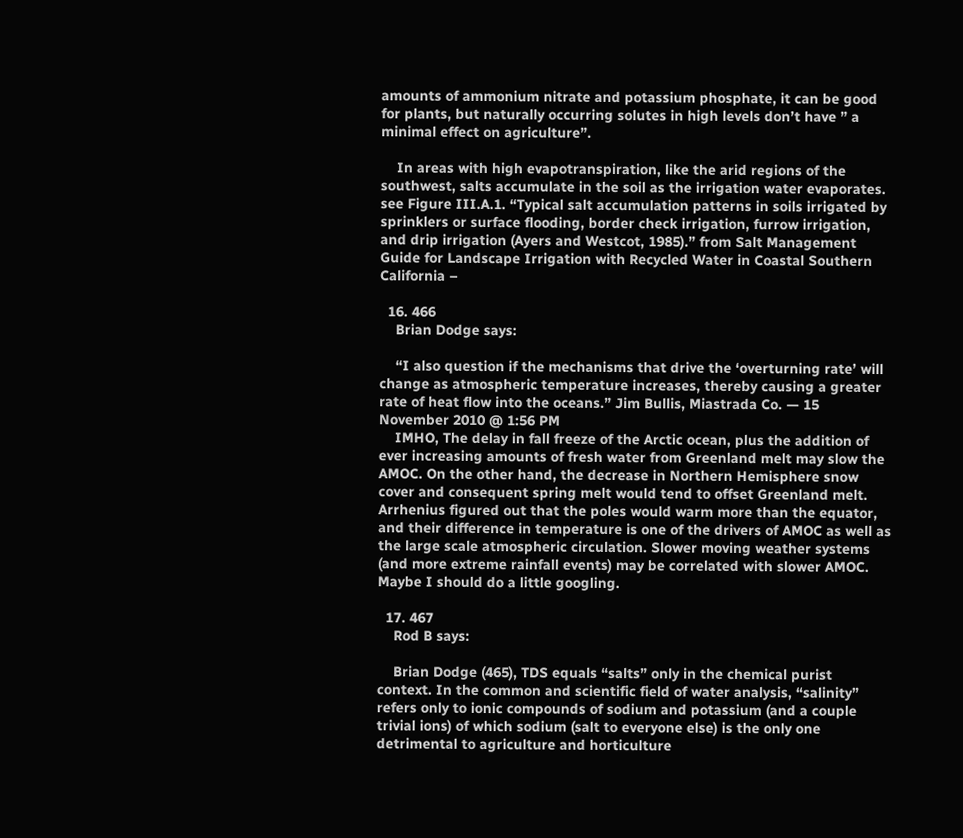amounts of ammonium nitrate and potassium phosphate, it can be good for plants, but naturally occurring solutes in high levels don’t have ” a minimal effect on agriculture”.

    In areas with high evapotranspiration, like the arid regions of the southwest, salts accumulate in the soil as the irrigation water evaporates. see Figure III.A.1. “Typical salt accumulation patterns in soils irrigated by sprinklers or surface flooding, border check irrigation, furrow irrigation, and drip irrigation (Ayers and Westcot, 1985).” from Salt Management Guide for Landscape Irrigation with Recycled Water in Coastal Southern California –

  16. 466
    Brian Dodge says:

    “I also question if the mechanisms that drive the ‘overturning rate’ will change as atmospheric temperature increases, thereby causing a greater rate of heat flow into the oceans.” Jim Bullis, Miastrada Co. — 15 November 2010 @ 1:56 PM
    IMHO, The delay in fall freeze of the Arctic ocean, plus the addition of ever increasing amounts of fresh water from Greenland melt may slow the AMOC. On the other hand, the decrease in Northern Hemisphere snow cover and consequent spring melt would tend to offset Greenland melt. Arrhenius figured out that the poles would warm more than the equator, and their difference in temperature is one of the drivers of AMOC as well as the large scale atmospheric circulation. Slower moving weather systems (and more extreme rainfall events) may be correlated with slower AMOC. Maybe I should do a little googling.

  17. 467
    Rod B says:

    Brian Dodge (465), TDS equals “salts” only in the chemical purist context. In the common and scientific field of water analysis, “salinity” refers only to ionic compounds of sodium and potassium (and a couple trivial ions) of which sodium (salt to everyone else) is the only one detrimental to agriculture and horticulture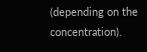(depending on the concentration).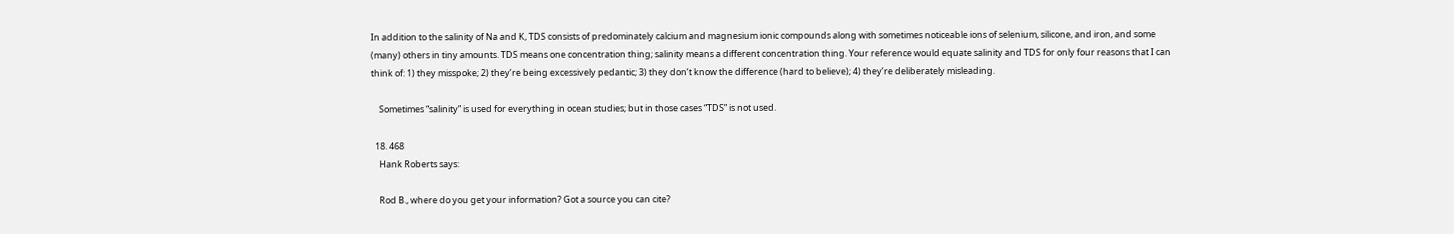In addition to the salinity of Na and K, TDS consists of predominately calcium and magnesium ionic compounds along with sometimes noticeable ions of selenium, silicone, and iron, and some (many) others in tiny amounts. TDS means one concentration thing; salinity means a different concentration thing. Your reference would equate salinity and TDS for only four reasons that I can think of: 1) they misspoke; 2) they’re being excessively pedantic; 3) they don’t know the difference (hard to believe); 4) they’re deliberately misleading.

    Sometimes “salinity” is used for everything in ocean studies; but in those cases “TDS” is not used.

  18. 468
    Hank Roberts says:

    Rod B., where do you get your information? Got a source you can cite?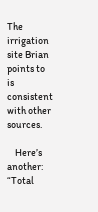The irrigation site Brian points to is consistent with other sources.

    Here’s another: “Total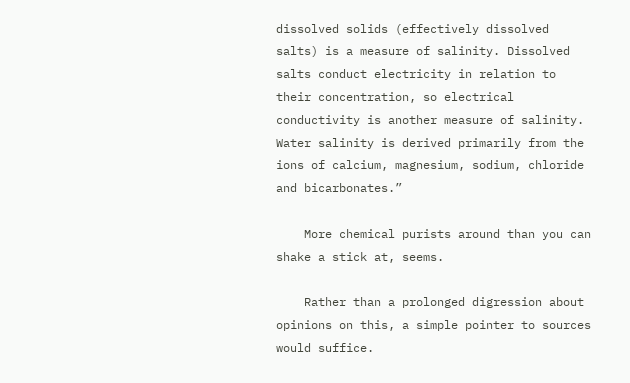dissolved solids (effectively dissolved salts) is a measure of salinity. Dissolved salts conduct electricity in relation to their concentration, so electrical conductivity is another measure of salinity. Water salinity is derived primarily from the ions of calcium, magnesium, sodium, chloride and bicarbonates.”

    More chemical purists around than you can shake a stick at, seems.

    Rather than a prolonged digression about opinions on this, a simple pointer to sources would suffice.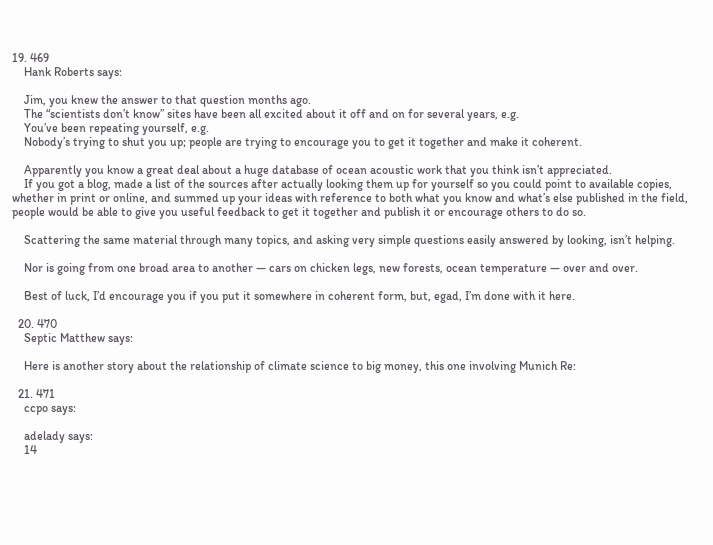19. 469
    Hank Roberts says:

    Jim, you knew the answer to that question months ago.
    The “scientists don’t know” sites have been all excited about it off and on for several years, e.g.
    You’ve been repeating yourself, e.g.
    Nobody’s trying to shut you up; people are trying to encourage you to get it together and make it coherent.

    Apparently you know a great deal about a huge database of ocean acoustic work that you think isn’t appreciated.
    If you got a blog, made a list of the sources after actually looking them up for yourself so you could point to available copies, whether in print or online, and summed up your ideas with reference to both what you know and what’s else published in the field, people would be able to give you useful feedback to get it together and publish it or encourage others to do so.

    Scattering the same material through many topics, and asking very simple questions easily answered by looking, isn’t helping.

    Nor is going from one broad area to another — cars on chicken legs, new forests, ocean temperature — over and over.

    Best of luck, I’d encourage you if you put it somewhere in coherent form, but, egad, I’m done with it here.

  20. 470
    Septic Matthew says:

    Here is another story about the relationship of climate science to big money, this one involving Munich Re:

  21. 471
    ccpo says:

    adelady says:
    14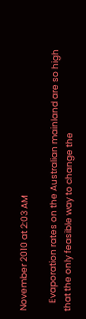November 2010 at 2:03 AM

    Evaporation rates on the Australian mainland are so high that the only feasible way to change the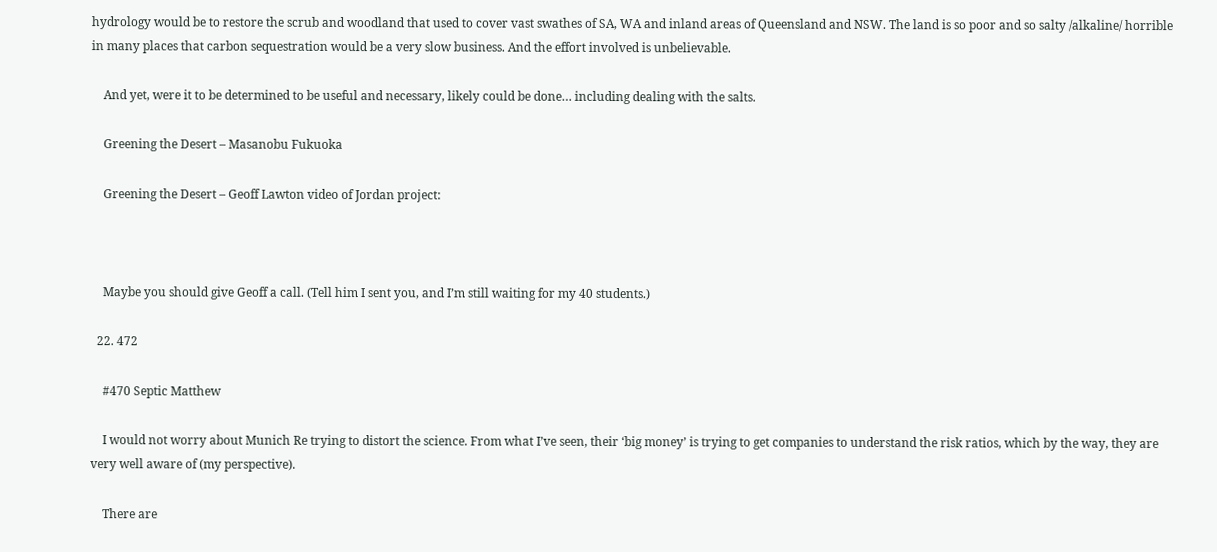hydrology would be to restore the scrub and woodland that used to cover vast swathes of SA, WA and inland areas of Queensland and NSW. The land is so poor and so salty /alkaline/ horrible in many places that carbon sequestration would be a very slow business. And the effort involved is unbelievable.

    And yet, were it to be determined to be useful and necessary, likely could be done… including dealing with the salts.

    Greening the Desert – Masanobu Fukuoka

    Greening the Desert – Geoff Lawton video of Jordan project:



    Maybe you should give Geoff a call. (Tell him I sent you, and I’m still waiting for my 40 students.)

  22. 472

    #470 Septic Matthew

    I would not worry about Munich Re trying to distort the science. From what I’ve seen, their ‘big money’ is trying to get companies to understand the risk ratios, which by the way, they are very well aware of (my perspective).

    There are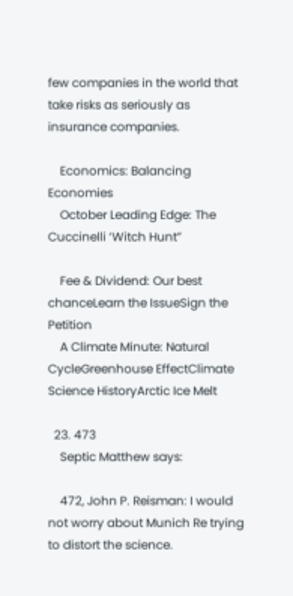few companies in the world that take risks as seriously as insurance companies.

    Economics: Balancing Economies
    October Leading Edge: The Cuccinelli ‘Witch Hunt”

    Fee & Dividend: Our best chanceLearn the IssueSign the Petition
    A Climate Minute: Natural CycleGreenhouse EffectClimate Science HistoryArctic Ice Melt

  23. 473
    Septic Matthew says:

    472, John P. Reisman: I would not worry about Munich Re trying to distort the science.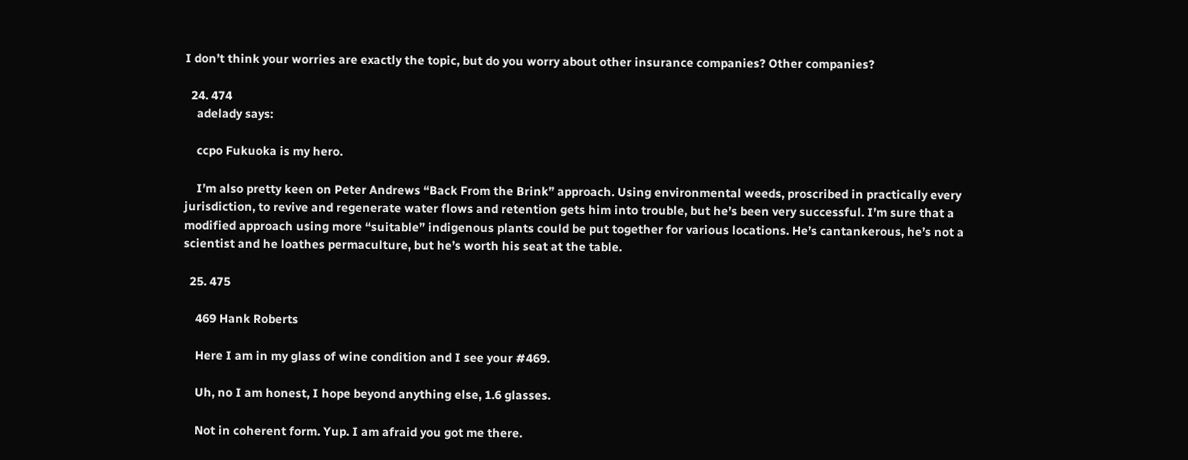I don’t think your worries are exactly the topic, but do you worry about other insurance companies? Other companies?

  24. 474
    adelady says:

    ccpo Fukuoka is my hero.

    I’m also pretty keen on Peter Andrews “Back From the Brink” approach. Using environmental weeds, proscribed in practically every jurisdiction, to revive and regenerate water flows and retention gets him into trouble, but he’s been very successful. I’m sure that a modified approach using more “suitable” indigenous plants could be put together for various locations. He’s cantankerous, he’s not a scientist and he loathes permaculture, but he’s worth his seat at the table.

  25. 475

    469 Hank Roberts

    Here I am in my glass of wine condition and I see your #469.

    Uh, no I am honest, I hope beyond anything else, 1.6 glasses.

    Not in coherent form. Yup. I am afraid you got me there.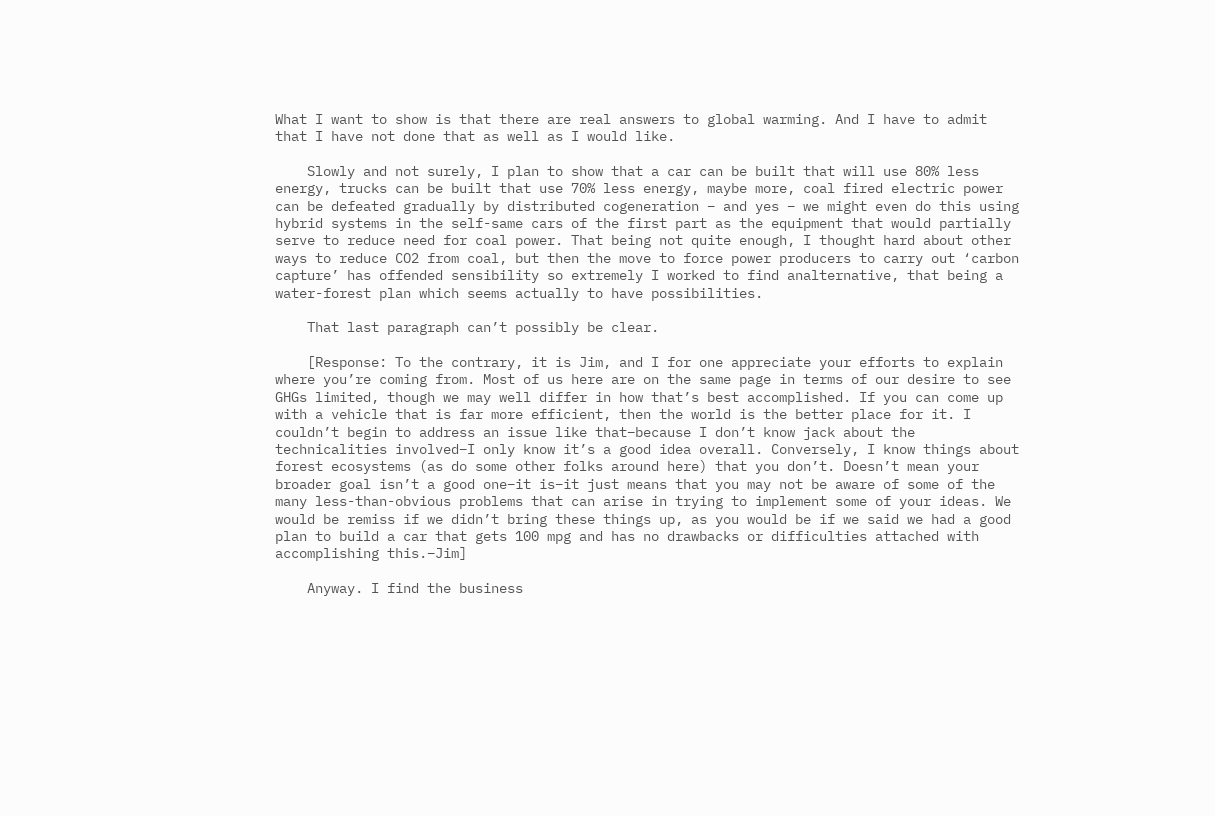What I want to show is that there are real answers to global warming. And I have to admit that I have not done that as well as I would like.

    Slowly and not surely, I plan to show that a car can be built that will use 80% less energy, trucks can be built that use 70% less energy, maybe more, coal fired electric power can be defeated gradually by distributed cogeneration – and yes – we might even do this using hybrid systems in the self-same cars of the first part as the equipment that would partially serve to reduce need for coal power. That being not quite enough, I thought hard about other ways to reduce CO2 from coal, but then the move to force power producers to carry out ‘carbon capture’ has offended sensibility so extremely I worked to find analternative, that being a water-forest plan which seems actually to have possibilities.

    That last paragraph can’t possibly be clear.

    [Response: To the contrary, it is Jim, and I for one appreciate your efforts to explain where you’re coming from. Most of us here are on the same page in terms of our desire to see GHGs limited, though we may well differ in how that’s best accomplished. If you can come up with a vehicle that is far more efficient, then the world is the better place for it. I couldn’t begin to address an issue like that–because I don’t know jack about the technicalities involved–I only know it’s a good idea overall. Conversely, I know things about forest ecosystems (as do some other folks around here) that you don’t. Doesn’t mean your broader goal isn’t a good one–it is–it just means that you may not be aware of some of the many less-than-obvious problems that can arise in trying to implement some of your ideas. We would be remiss if we didn’t bring these things up, as you would be if we said we had a good plan to build a car that gets 100 mpg and has no drawbacks or difficulties attached with accomplishing this.–Jim]

    Anyway. I find the business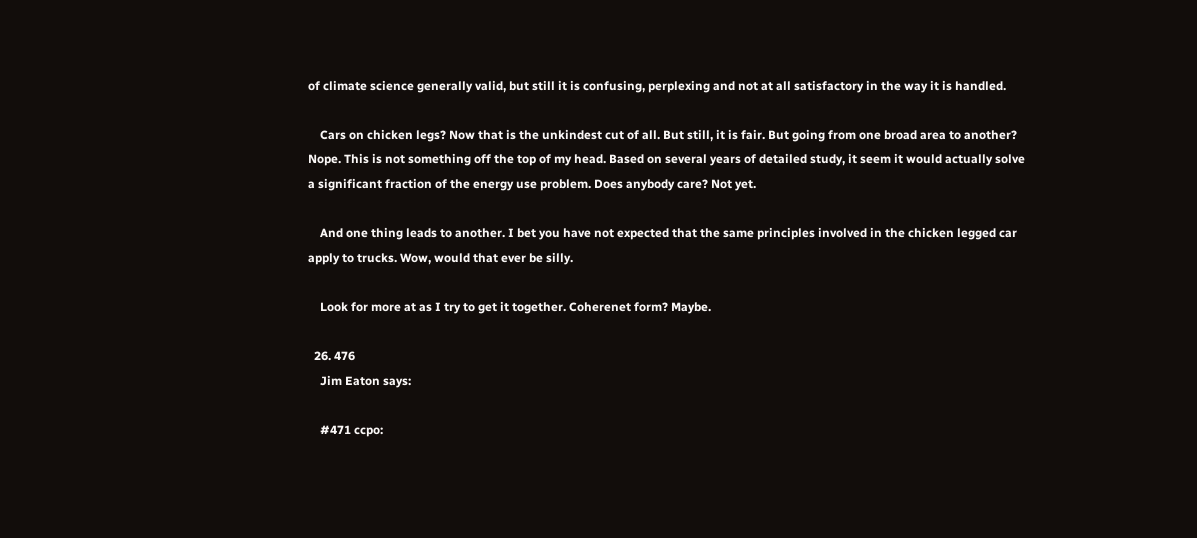of climate science generally valid, but still it is confusing, perplexing and not at all satisfactory in the way it is handled.

    Cars on chicken legs? Now that is the unkindest cut of all. But still, it is fair. But going from one broad area to another? Nope. This is not something off the top of my head. Based on several years of detailed study, it seem it would actually solve a significant fraction of the energy use problem. Does anybody care? Not yet.

    And one thing leads to another. I bet you have not expected that the same principles involved in the chicken legged car apply to trucks. Wow, would that ever be silly.

    Look for more at as I try to get it together. Coherenet form? Maybe.

  26. 476
    Jim Eaton says:

    #471 ccpo: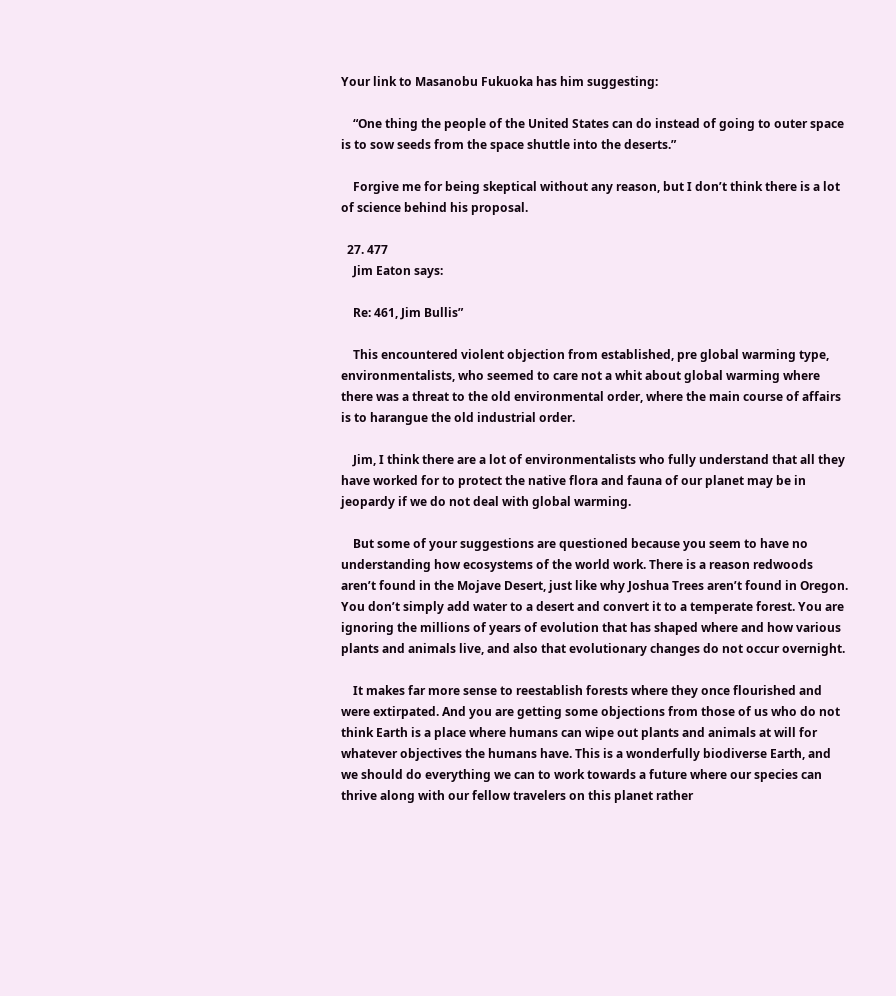Your link to Masanobu Fukuoka has him suggesting:

    “One thing the people of the United States can do instead of going to outer space is to sow seeds from the space shuttle into the deserts.”

    Forgive me for being skeptical without any reason, but I don’t think there is a lot of science behind his proposal.

  27. 477
    Jim Eaton says:

    Re: 461, Jim Bullis”

    This encountered violent objection from established, pre global warming type, environmentalists, who seemed to care not a whit about global warming where there was a threat to the old environmental order, where the main course of affairs is to harangue the old industrial order.

    Jim, I think there are a lot of environmentalists who fully understand that all they have worked for to protect the native flora and fauna of our planet may be in jeopardy if we do not deal with global warming.

    But some of your suggestions are questioned because you seem to have no understanding how ecosystems of the world work. There is a reason redwoods aren’t found in the Mojave Desert, just like why Joshua Trees aren’t found in Oregon. You don’t simply add water to a desert and convert it to a temperate forest. You are ignoring the millions of years of evolution that has shaped where and how various plants and animals live, and also that evolutionary changes do not occur overnight.

    It makes far more sense to reestablish forests where they once flourished and were extirpated. And you are getting some objections from those of us who do not think Earth is a place where humans can wipe out plants and animals at will for whatever objectives the humans have. This is a wonderfully biodiverse Earth, and we should do everything we can to work towards a future where our species can thrive along with our fellow travelers on this planet rather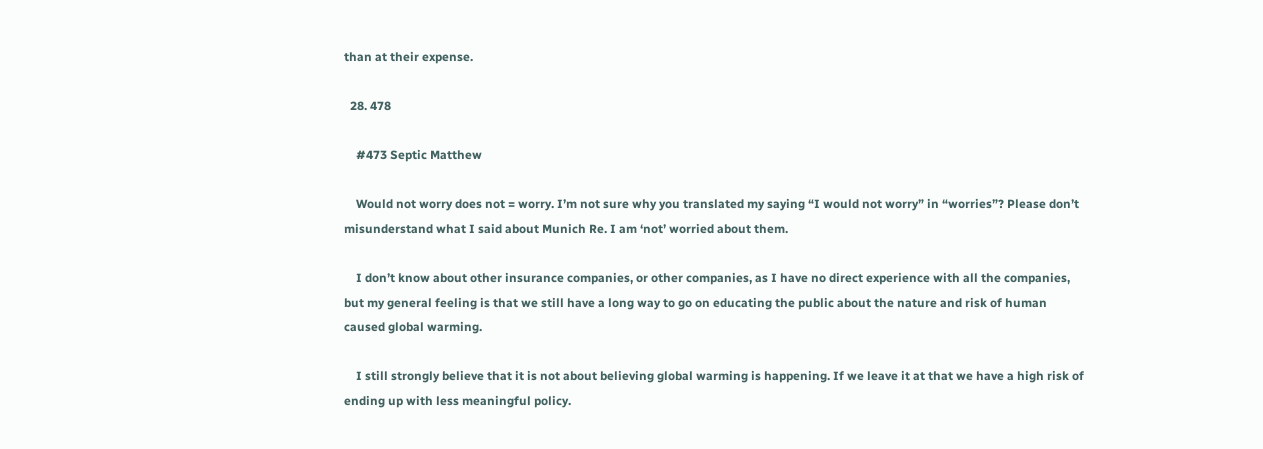than at their expense.

  28. 478

    #473 Septic Matthew

    Would not worry does not = worry. I’m not sure why you translated my saying “I would not worry” in “worries”? Please don’t misunderstand what I said about Munich Re. I am ‘not’ worried about them.

    I don’t know about other insurance companies, or other companies, as I have no direct experience with all the companies, but my general feeling is that we still have a long way to go on educating the public about the nature and risk of human caused global warming.

    I still strongly believe that it is not about believing global warming is happening. If we leave it at that we have a high risk of ending up with less meaningful policy.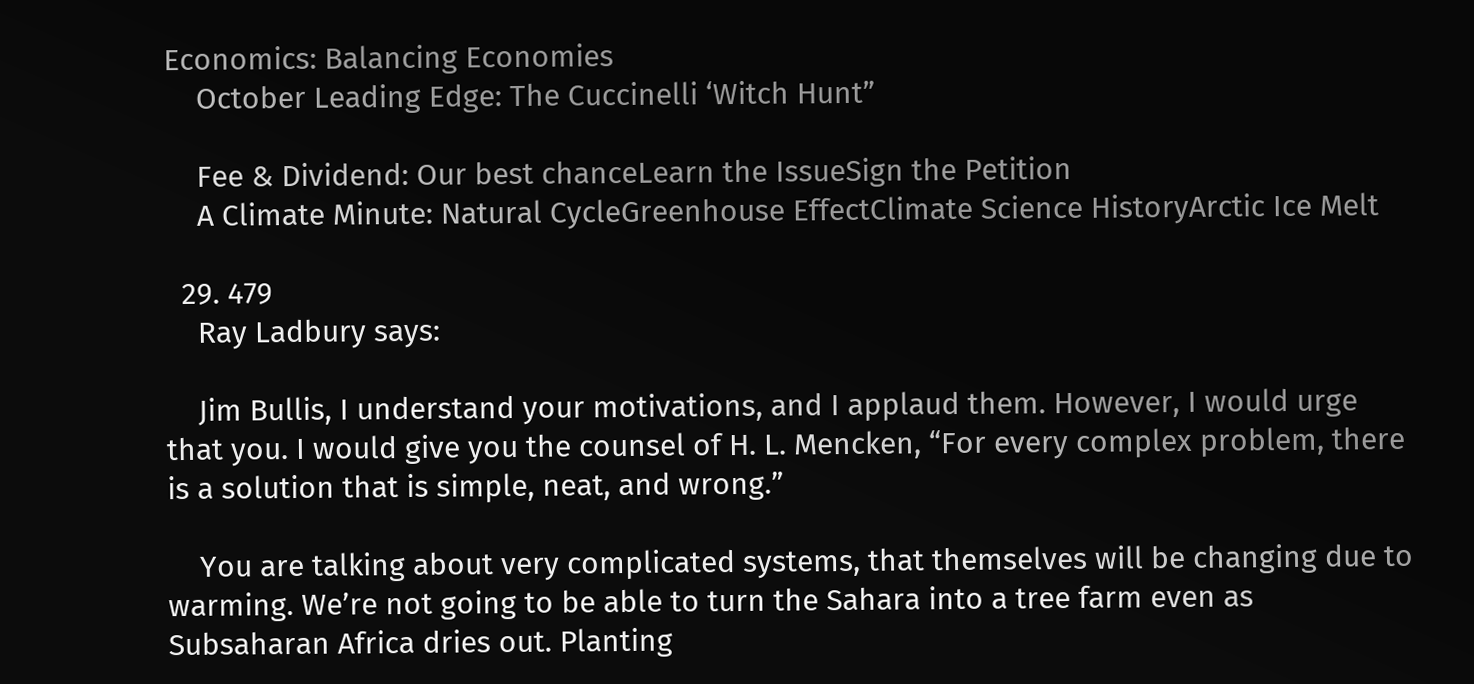Economics: Balancing Economies
    October Leading Edge: The Cuccinelli ‘Witch Hunt”

    Fee & Dividend: Our best chanceLearn the IssueSign the Petition
    A Climate Minute: Natural CycleGreenhouse EffectClimate Science HistoryArctic Ice Melt

  29. 479
    Ray Ladbury says:

    Jim Bullis, I understand your motivations, and I applaud them. However, I would urge that you. I would give you the counsel of H. L. Mencken, “For every complex problem, there is a solution that is simple, neat, and wrong.”

    You are talking about very complicated systems, that themselves will be changing due to warming. We’re not going to be able to turn the Sahara into a tree farm even as Subsaharan Africa dries out. Planting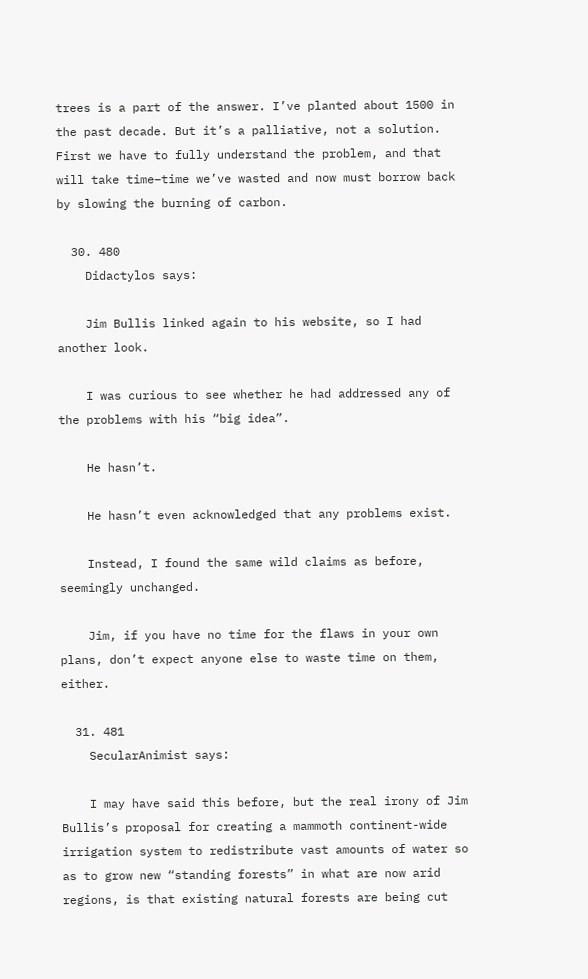trees is a part of the answer. I’ve planted about 1500 in the past decade. But it’s a palliative, not a solution. First we have to fully understand the problem, and that will take time–time we’ve wasted and now must borrow back by slowing the burning of carbon.

  30. 480
    Didactylos says:

    Jim Bullis linked again to his website, so I had another look.

    I was curious to see whether he had addressed any of the problems with his “big idea”.

    He hasn’t.

    He hasn’t even acknowledged that any problems exist.

    Instead, I found the same wild claims as before, seemingly unchanged.

    Jim, if you have no time for the flaws in your own plans, don’t expect anyone else to waste time on them, either.

  31. 481
    SecularAnimist says:

    I may have said this before, but the real irony of Jim Bullis’s proposal for creating a mammoth continent-wide irrigation system to redistribute vast amounts of water so as to grow new “standing forests” in what are now arid regions, is that existing natural forests are being cut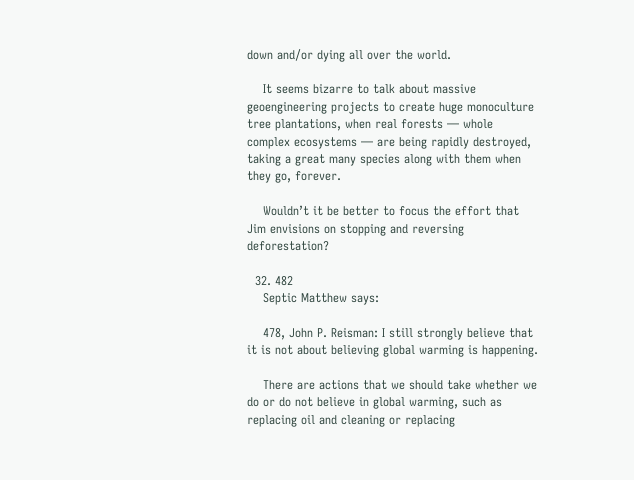down and/or dying all over the world.

    It seems bizarre to talk about massive geoengineering projects to create huge monoculture tree plantations, when real forests — whole complex ecosystems — are being rapidly destroyed, taking a great many species along with them when they go, forever.

    Wouldn’t it be better to focus the effort that Jim envisions on stopping and reversing deforestation?

  32. 482
    Septic Matthew says:

    478, John P. Reisman: I still strongly believe that it is not about believing global warming is happening.

    There are actions that we should take whether we do or do not believe in global warming, such as replacing oil and cleaning or replacing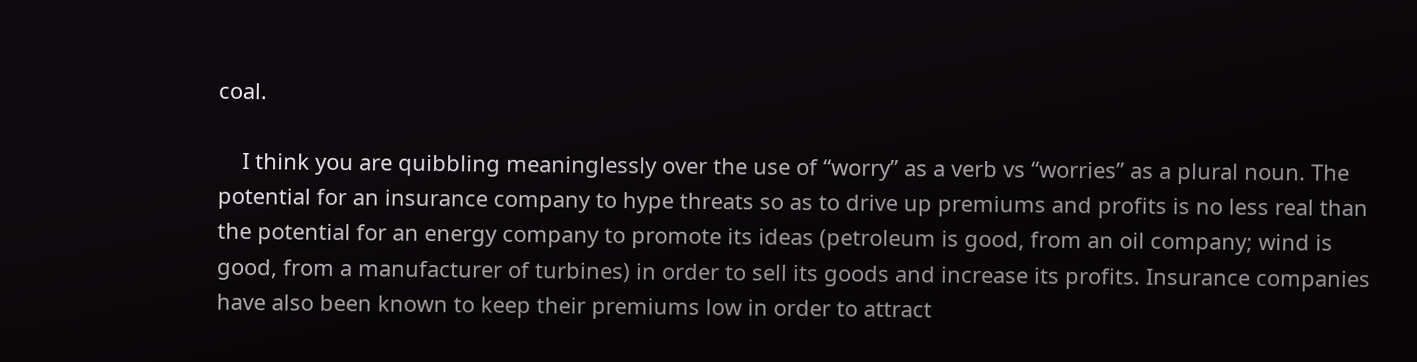coal.

    I think you are quibbling meaninglessly over the use of “worry” as a verb vs “worries” as a plural noun. The potential for an insurance company to hype threats so as to drive up premiums and profits is no less real than the potential for an energy company to promote its ideas (petroleum is good, from an oil company; wind is good, from a manufacturer of turbines) in order to sell its goods and increase its profits. Insurance companies have also been known to keep their premiums low in order to attract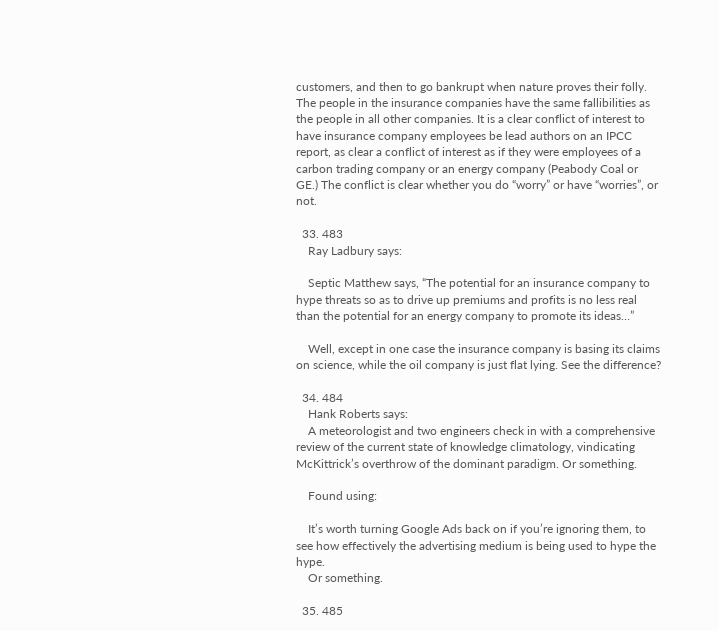customers, and then to go bankrupt when nature proves their folly. The people in the insurance companies have the same fallibilities as the people in all other companies. It is a clear conflict of interest to have insurance company employees be lead authors on an IPCC report, as clear a conflict of interest as if they were employees of a carbon trading company or an energy company (Peabody Coal or GE.) The conflict is clear whether you do “worry” or have “worries”, or not.

  33. 483
    Ray Ladbury says:

    Septic Matthew says, “The potential for an insurance company to hype threats so as to drive up premiums and profits is no less real than the potential for an energy company to promote its ideas…”

    Well, except in one case the insurance company is basing its claims on science, while the oil company is just flat lying. See the difference?

  34. 484
    Hank Roberts says:
    A meteorologist and two engineers check in with a comprehensive review of the current state of knowledge climatology, vindicating McKittrick’s overthrow of the dominant paradigm. Or something.

    Found using:

    It’s worth turning Google Ads back on if you’re ignoring them, to see how effectively the advertising medium is being used to hype the hype.
    Or something.

  35. 485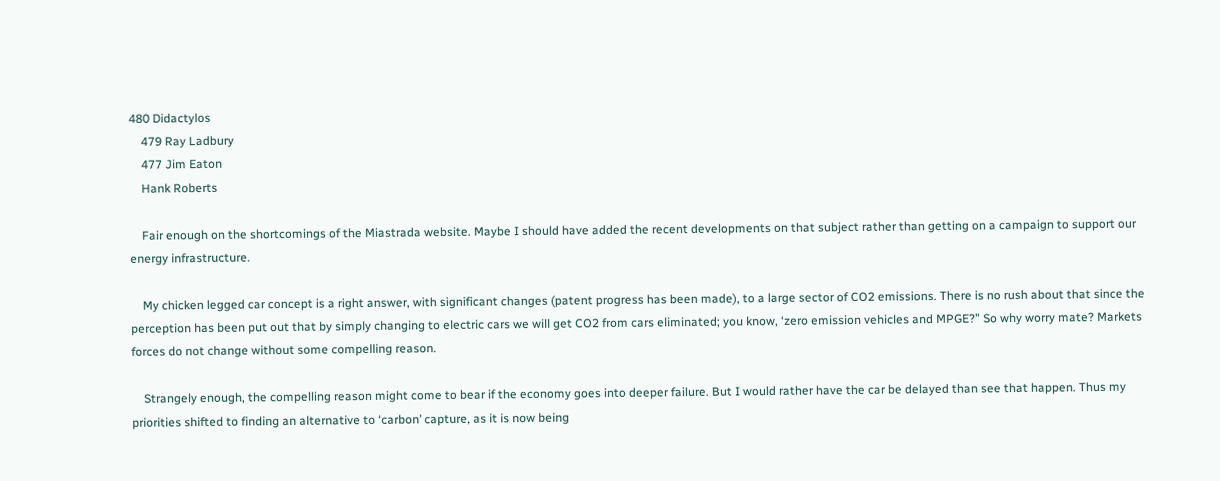480 Didactylos
    479 Ray Ladbury
    477 Jim Eaton
    Hank Roberts

    Fair enough on the shortcomings of the Miastrada website. Maybe I should have added the recent developments on that subject rather than getting on a campaign to support our energy infrastructure.

    My chicken legged car concept is a right answer, with significant changes (patent progress has been made), to a large sector of CO2 emissions. There is no rush about that since the perception has been put out that by simply changing to electric cars we will get CO2 from cars eliminated; you know, ‘zero emission vehicles and MPGE?” So why worry mate? Markets forces do not change without some compelling reason.

    Strangely enough, the compelling reason might come to bear if the economy goes into deeper failure. But I would rather have the car be delayed than see that happen. Thus my priorities shifted to finding an alternative to ‘carbon’ capture, as it is now being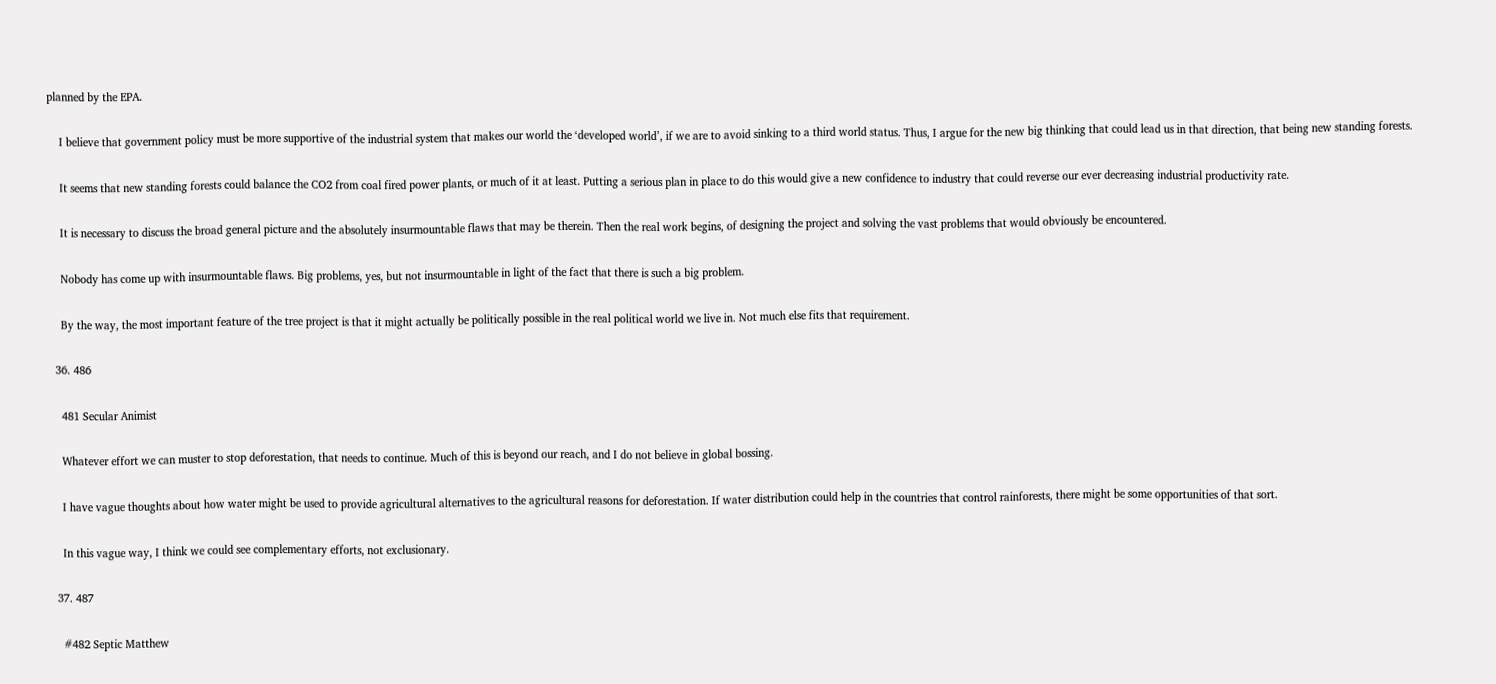planned by the EPA.

    I believe that government policy must be more supportive of the industrial system that makes our world the ‘developed world’, if we are to avoid sinking to a third world status. Thus, I argue for the new big thinking that could lead us in that direction, that being new standing forests.

    It seems that new standing forests could balance the CO2 from coal fired power plants, or much of it at least. Putting a serious plan in place to do this would give a new confidence to industry that could reverse our ever decreasing industrial productivity rate.

    It is necessary to discuss the broad general picture and the absolutely insurmountable flaws that may be therein. Then the real work begins, of designing the project and solving the vast problems that would obviously be encountered.

    Nobody has come up with insurmountable flaws. Big problems, yes, but not insurmountable in light of the fact that there is such a big problem.

    By the way, the most important feature of the tree project is that it might actually be politically possible in the real political world we live in. Not much else fits that requirement.

  36. 486

    481 Secular Animist

    Whatever effort we can muster to stop deforestation, that needs to continue. Much of this is beyond our reach, and I do not believe in global bossing.

    I have vague thoughts about how water might be used to provide agricultural alternatives to the agricultural reasons for deforestation. If water distribution could help in the countries that control rainforests, there might be some opportunities of that sort.

    In this vague way, I think we could see complementary efforts, not exclusionary.

  37. 487

    #482 Septic Matthew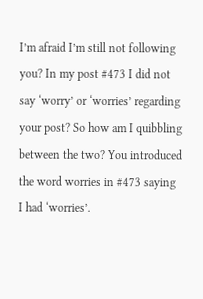I’m afraid I’m still not following you? In my post #473 I did not say ‘worry’ or ‘worries’ regarding your post? So how am I quibbling between the two? You introduced the word worries in #473 saying I had ‘worries’.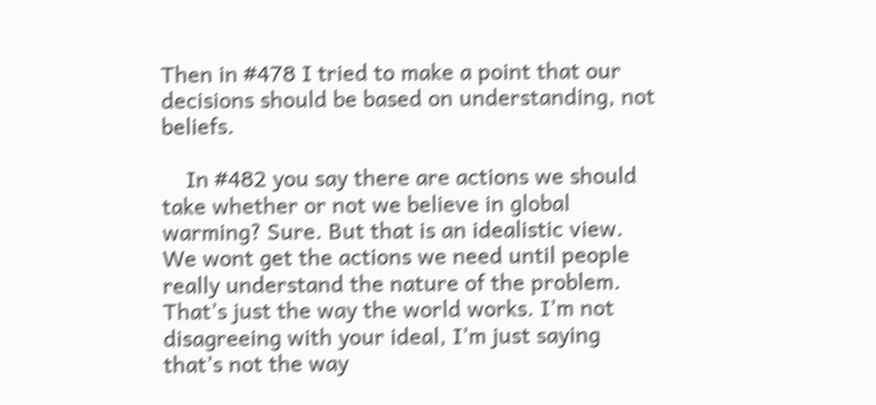Then in #478 I tried to make a point that our decisions should be based on understanding, not beliefs.

    In #482 you say there are actions we should take whether or not we believe in global warming? Sure. But that is an idealistic view. We wont get the actions we need until people really understand the nature of the problem. That’s just the way the world works. I’m not disagreeing with your ideal, I’m just saying that’s not the way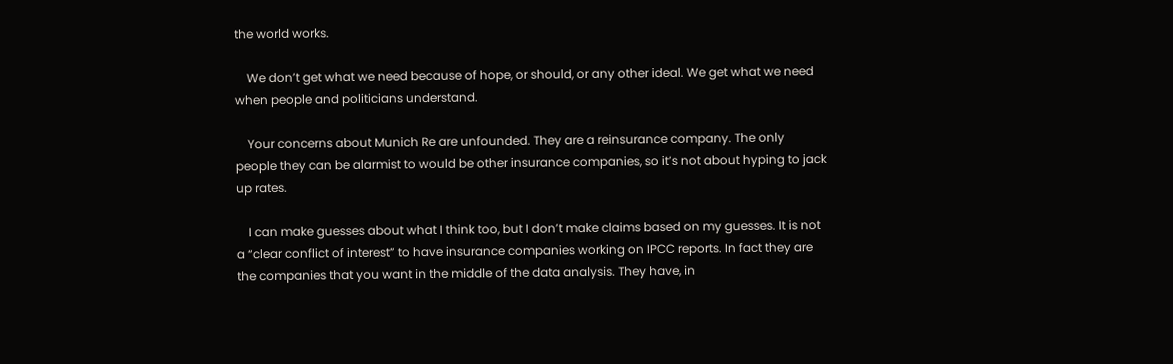the world works.

    We don’t get what we need because of hope, or should, or any other ideal. We get what we need when people and politicians understand.

    Your concerns about Munich Re are unfounded. They are a reinsurance company. The only people they can be alarmist to would be other insurance companies, so it’s not about hyping to jack up rates.

    I can make guesses about what I think too, but I don’t make claims based on my guesses. It is not a “clear conflict of interest” to have insurance companies working on IPCC reports. In fact they are the companies that you want in the middle of the data analysis. They have, in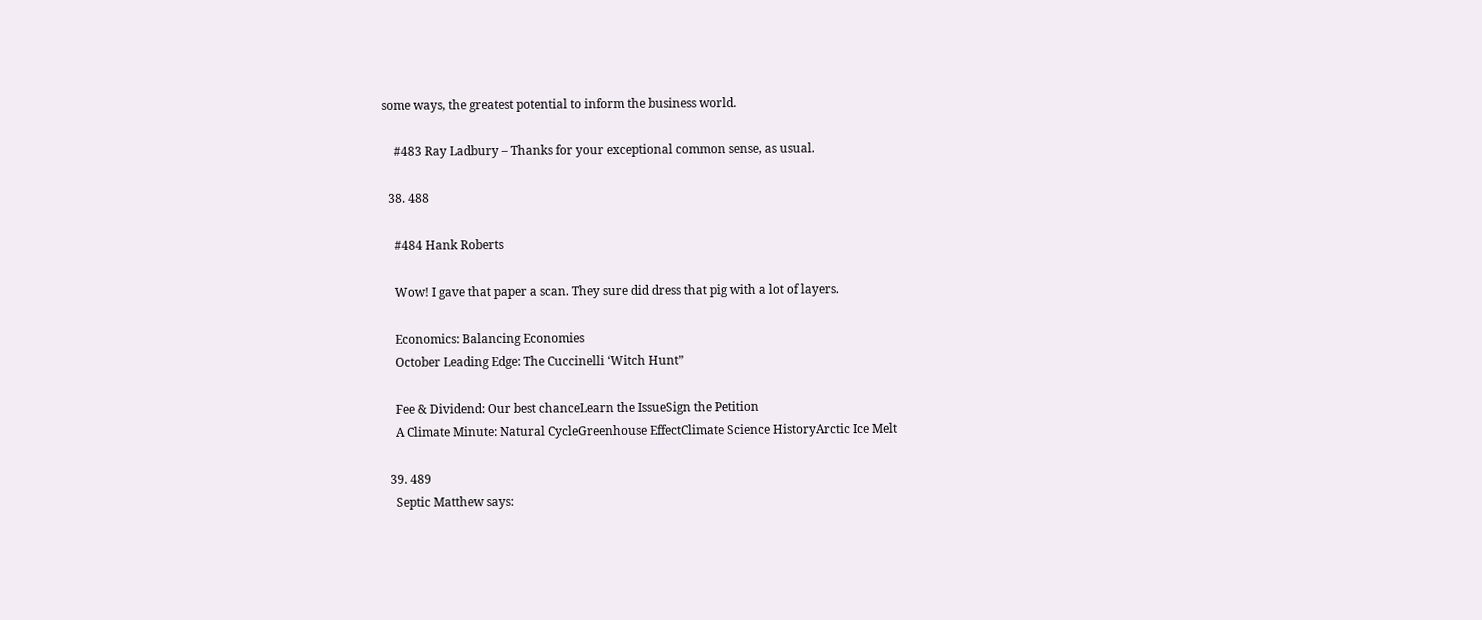some ways, the greatest potential to inform the business world.

    #483 Ray Ladbury – Thanks for your exceptional common sense, as usual.

  38. 488

    #484 Hank Roberts

    Wow! I gave that paper a scan. They sure did dress that pig with a lot of layers.

    Economics: Balancing Economies
    October Leading Edge: The Cuccinelli ‘Witch Hunt”

    Fee & Dividend: Our best chanceLearn the IssueSign the Petition
    A Climate Minute: Natural CycleGreenhouse EffectClimate Science HistoryArctic Ice Melt

  39. 489
    Septic Matthew says: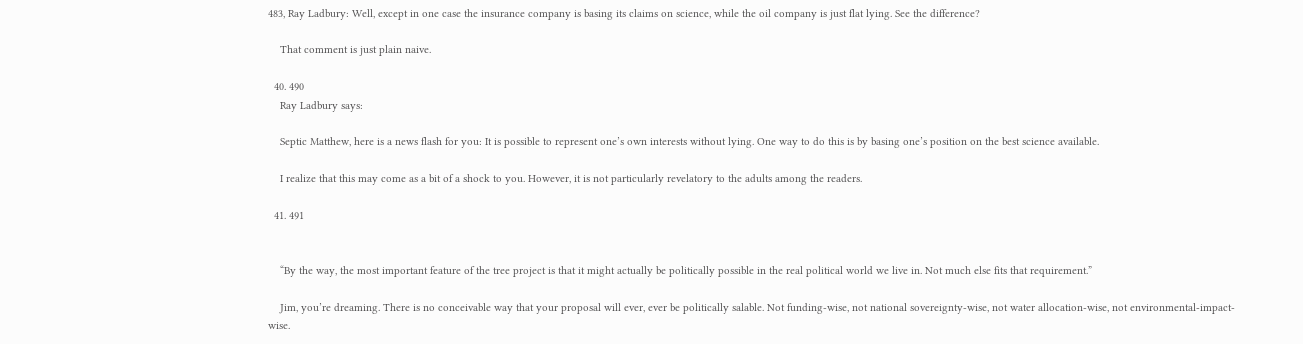483, Ray Ladbury: Well, except in one case the insurance company is basing its claims on science, while the oil company is just flat lying. See the difference?

    That comment is just plain naive.

  40. 490
    Ray Ladbury says:

    Septic Matthew, here is a news flash for you: It is possible to represent one’s own interests without lying. One way to do this is by basing one’s position on the best science available.

    I realize that this may come as a bit of a shock to you. However, it is not particularly revelatory to the adults among the readers.

  41. 491


    “By the way, the most important feature of the tree project is that it might actually be politically possible in the real political world we live in. Not much else fits that requirement.”

    Jim, you’re dreaming. There is no conceivable way that your proposal will ever, ever be politically salable. Not funding-wise, not national sovereignty-wise, not water allocation-wise, not environmental-impact-wise.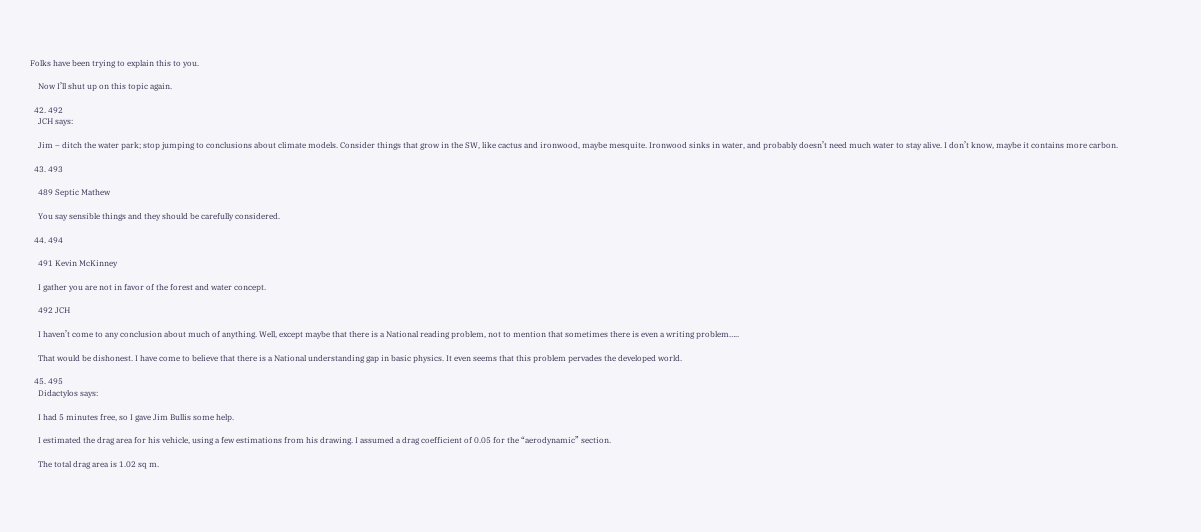Folks have been trying to explain this to you.

    Now I’ll shut up on this topic again.

  42. 492
    JCH says:

    Jim – ditch the water park; stop jumping to conclusions about climate models. Consider things that grow in the SW, like cactus and ironwood, maybe mesquite. Ironwood sinks in water, and probably doesn’t need much water to stay alive. I don’t know, maybe it contains more carbon.

  43. 493

    489 Septic Mathew

    You say sensible things and they should be carefully considered.

  44. 494

    491 Kevin McKinney

    I gather you are not in favor of the forest and water concept.

    492 JCH

    I haven’t come to any conclusion about much of anything. Well, except maybe that there is a National reading problem, not to mention that sometimes there is even a writing problem…..

    That would be dishonest. I have come to believe that there is a National understanding gap in basic physics. It even seems that this problem pervades the developed world.

  45. 495
    Didactylos says:

    I had 5 minutes free, so I gave Jim Bullis some help.

    I estimated the drag area for his vehicle, using a few estimations from his drawing. I assumed a drag coefficient of 0.05 for the “aerodynamic” section.

    The total drag area is 1.02 sq m.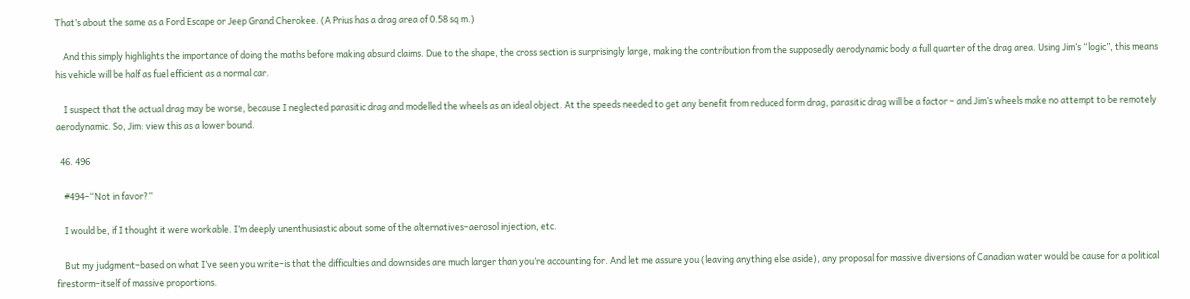That’s about the same as a Ford Escape or Jeep Grand Cherokee. (A Prius has a drag area of 0.58 sq m.)

    And this simply highlights the importance of doing the maths before making absurd claims. Due to the shape, the cross section is surprisingly large, making the contribution from the supposedly aerodynamic body a full quarter of the drag area. Using Jim’s “logic”, this means his vehicle will be half as fuel efficient as a normal car.

    I suspect that the actual drag may be worse, because I neglected parasitic drag and modelled the wheels as an ideal object. At the speeds needed to get any benefit from reduced form drag, parasitic drag will be a factor – and Jim’s wheels make no attempt to be remotely aerodynamic. So, Jim: view this as a lower bound.

  46. 496

    #494–“Not in favor?”

    I would be, if I thought it were workable. I’m deeply unenthusiastic about some of the alternatives–aerosol injection, etc.

    But my judgment–based on what I’ve seen you write–is that the difficulties and downsides are much larger than you’re accounting for. And let me assure you (leaving anything else aside), any proposal for massive diversions of Canadian water would be cause for a political firestorm–itself of massive proportions.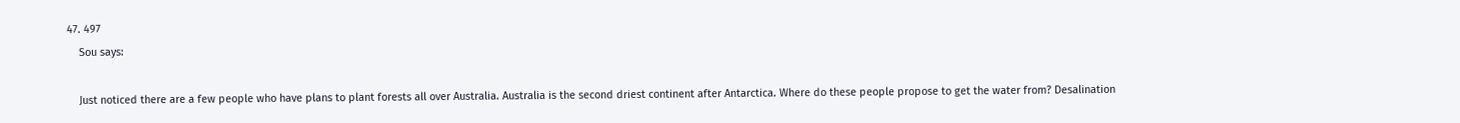47. 497
    Sou says:

    Just noticed there are a few people who have plans to plant forests all over Australia. Australia is the second driest continent after Antarctica. Where do these people propose to get the water from? Desalination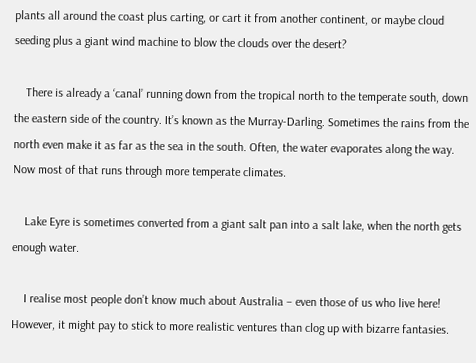plants all around the coast plus carting, or cart it from another continent, or maybe cloud seeding plus a giant wind machine to blow the clouds over the desert?

    There is already a ‘canal’ running down from the tropical north to the temperate south, down the eastern side of the country. It’s known as the Murray-Darling. Sometimes the rains from the north even make it as far as the sea in the south. Often, the water evaporates along the way. Now most of that runs through more temperate climates.

    Lake Eyre is sometimes converted from a giant salt pan into a salt lake, when the north gets enough water.

    I realise most people don’t know much about Australia – even those of us who live here! However, it might pay to stick to more realistic ventures than clog up with bizarre fantasies.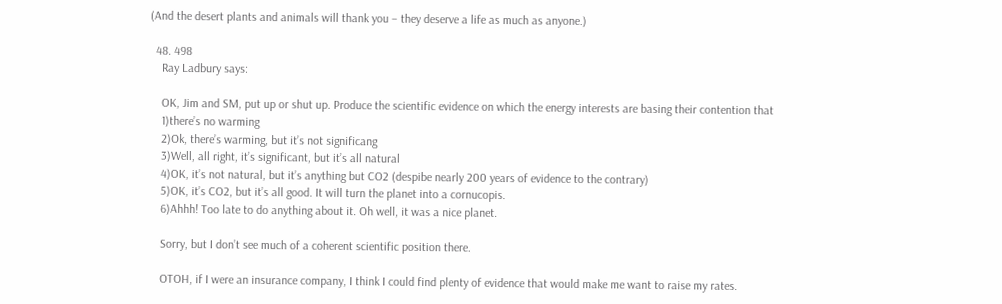(And the desert plants and animals will thank you – they deserve a life as much as anyone.)

  48. 498
    Ray Ladbury says:

    OK, Jim and SM, put up or shut up. Produce the scientific evidence on which the energy interests are basing their contention that
    1)there’s no warming
    2)Ok, there’s warming, but it’s not significang
    3)Well, all right, it’s significant, but it’s all natural
    4)OK, it’s not natural, but it’s anything but CO2 (despibe nearly 200 years of evidence to the contrary)
    5)OK, it’s CO2, but it’s all good. It will turn the planet into a cornucopis.
    6)Ahhh! Too late to do anything about it. Oh well, it was a nice planet.

    Sorry, but I don’t see much of a coherent scientific position there.

    OTOH, if I were an insurance company, I think I could find plenty of evidence that would make me want to raise my rates.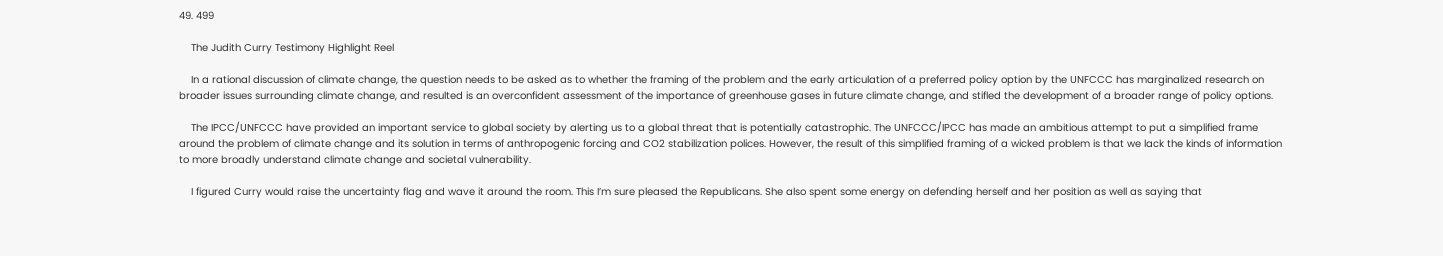49. 499

    The Judith Curry Testimony Highlight Reel

    In a rational discussion of climate change, the question needs to be asked as to whether the framing of the problem and the early articulation of a preferred policy option by the UNFCCC has marginalized research on broader issues surrounding climate change, and resulted is an overconfident assessment of the importance of greenhouse gases in future climate change, and stifled the development of a broader range of policy options.

    The IPCC/UNFCCC have provided an important service to global society by alerting us to a global threat that is potentially catastrophic. The UNFCCC/IPCC has made an ambitious attempt to put a simplified frame around the problem of climate change and its solution in terms of anthropogenic forcing and CO2 stabilization polices. However, the result of this simplified framing of a wicked problem is that we lack the kinds of information to more broadly understand climate change and societal vulnerability.

    I figured Curry would raise the uncertainty flag and wave it around the room. This I’m sure pleased the Republicans. She also spent some energy on defending herself and her position as well as saying that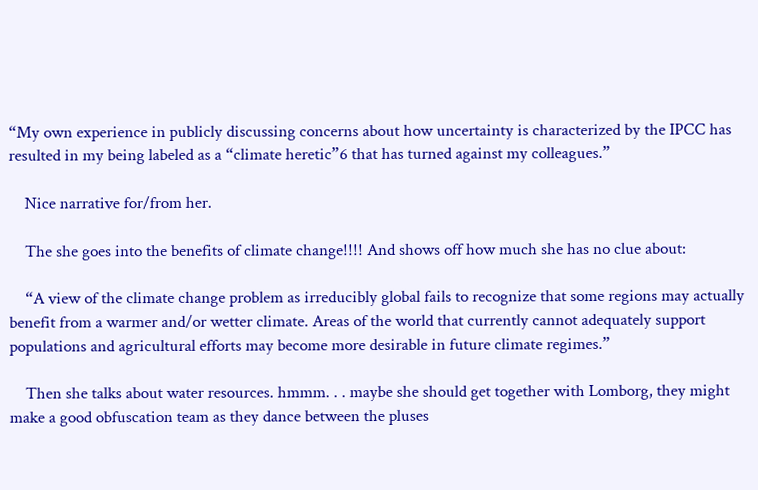“My own experience in publicly discussing concerns about how uncertainty is characterized by the IPCC has resulted in my being labeled as a “climate heretic”6 that has turned against my colleagues.”

    Nice narrative for/from her.

    The she goes into the benefits of climate change!!!! And shows off how much she has no clue about:

    “A view of the climate change problem as irreducibly global fails to recognize that some regions may actually benefit from a warmer and/or wetter climate. Areas of the world that currently cannot adequately support populations and agricultural efforts may become more desirable in future climate regimes.”

    Then she talks about water resources. hmmm. . . maybe she should get together with Lomborg, they might make a good obfuscation team as they dance between the pluses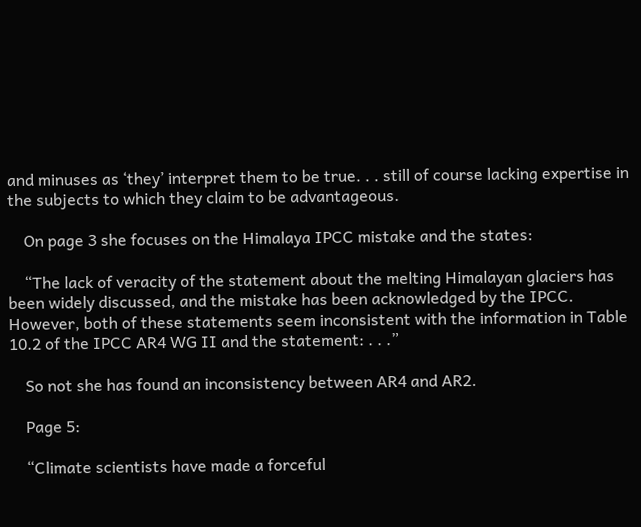and minuses as ‘they’ interpret them to be true. . . still of course lacking expertise in the subjects to which they claim to be advantageous.

    On page 3 she focuses on the Himalaya IPCC mistake and the states:

    “The lack of veracity of the statement about the melting Himalayan glaciers has been widely discussed, and the mistake has been acknowledged by the IPCC. However, both of these statements seem inconsistent with the information in Table 10.2 of the IPCC AR4 WG II and the statement: . . .”

    So not she has found an inconsistency between AR4 and AR2.

    Page 5:

    “Climate scientists have made a forceful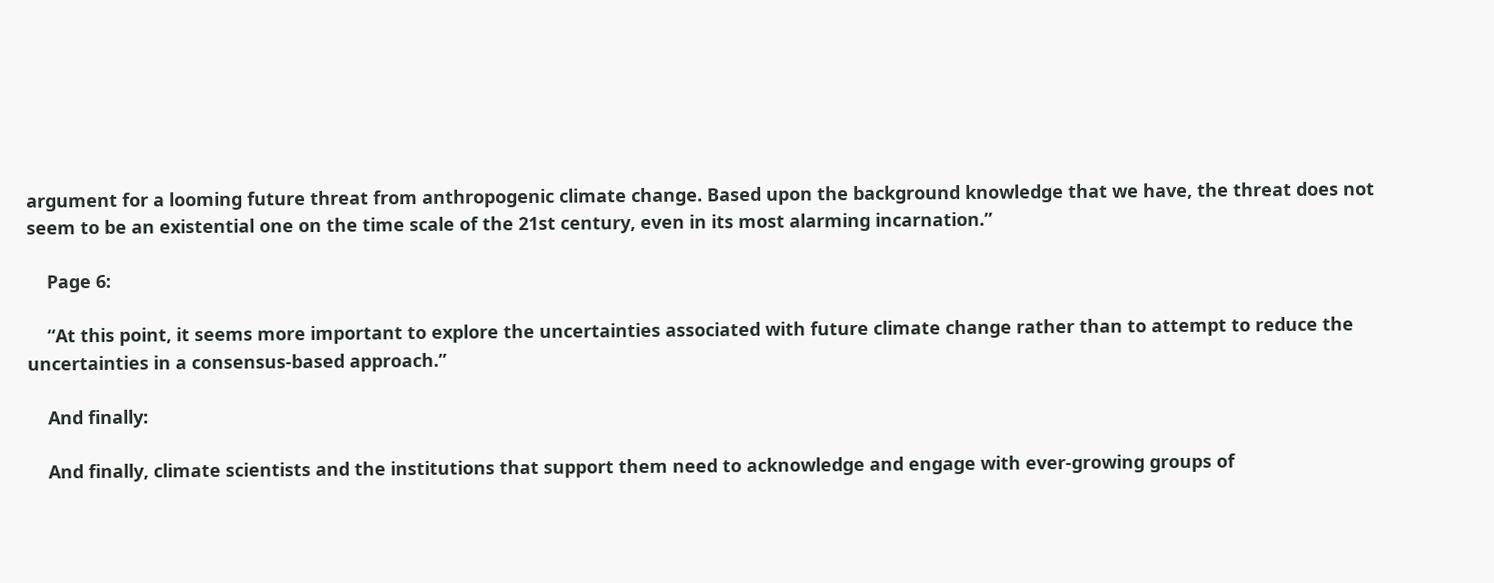argument for a looming future threat from anthropogenic climate change. Based upon the background knowledge that we have, the threat does not seem to be an existential one on the time scale of the 21st century, even in its most alarming incarnation.”

    Page 6:

    “At this point, it seems more important to explore the uncertainties associated with future climate change rather than to attempt to reduce the uncertainties in a consensus-based approach.”

    And finally:

    And finally, climate scientists and the institutions that support them need to acknowledge and engage with ever-growing groups of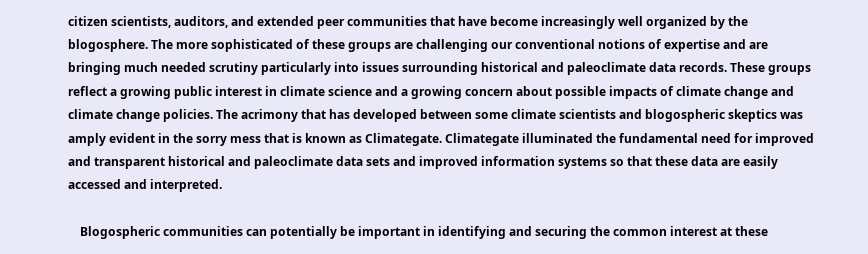citizen scientists, auditors, and extended peer communities that have become increasingly well organized by the blogosphere. The more sophisticated of these groups are challenging our conventional notions of expertise and are bringing much needed scrutiny particularly into issues surrounding historical and paleoclimate data records. These groups reflect a growing public interest in climate science and a growing concern about possible impacts of climate change and climate change policies. The acrimony that has developed between some climate scientists and blogospheric skeptics was amply evident in the sorry mess that is known as Climategate. Climategate illuminated the fundamental need for improved and transparent historical and paleoclimate data sets and improved information systems so that these data are easily accessed and interpreted.

    Blogospheric communities can potentially be important in identifying and securing the common interest at these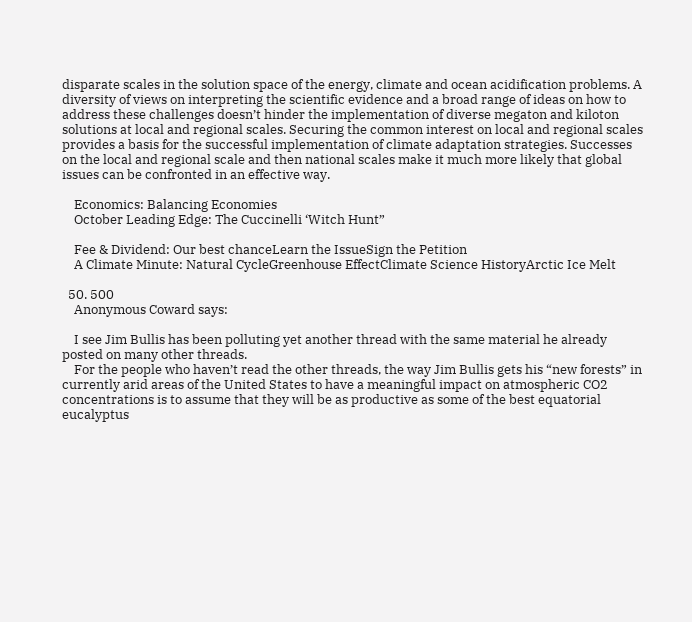disparate scales in the solution space of the energy, climate and ocean acidification problems. A diversity of views on interpreting the scientific evidence and a broad range of ideas on how to address these challenges doesn’t hinder the implementation of diverse megaton and kiloton solutions at local and regional scales. Securing the common interest on local and regional scales provides a basis for the successful implementation of climate adaptation strategies. Successes on the local and regional scale and then national scales make it much more likely that global issues can be confronted in an effective way.

    Economics: Balancing Economies
    October Leading Edge: The Cuccinelli ‘Witch Hunt”

    Fee & Dividend: Our best chanceLearn the IssueSign the Petition
    A Climate Minute: Natural CycleGreenhouse EffectClimate Science HistoryArctic Ice Melt

  50. 500
    Anonymous Coward says:

    I see Jim Bullis has been polluting yet another thread with the same material he already posted on many other threads.
    For the people who haven’t read the other threads, the way Jim Bullis gets his “new forests” in currently arid areas of the United States to have a meaningful impact on atmospheric CO2 concentrations is to assume that they will be as productive as some of the best equatorial eucalyptus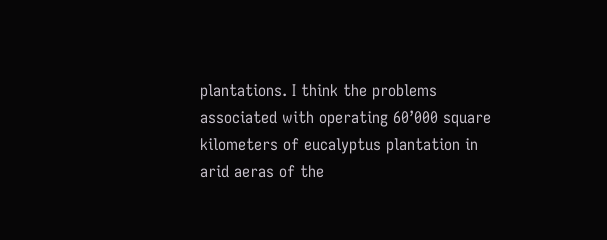plantations. I think the problems associated with operating 60’000 square kilometers of eucalyptus plantation in arid aeras of the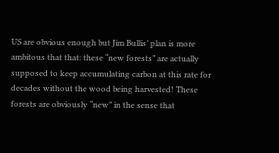US are obvious enough but Jim Bullis’ plan is more ambitous that that: these “new forests” are actually supposed to keep accumulating carbon at this rate for decades without the wood being harvested! These forests are obviously “new” in the sense that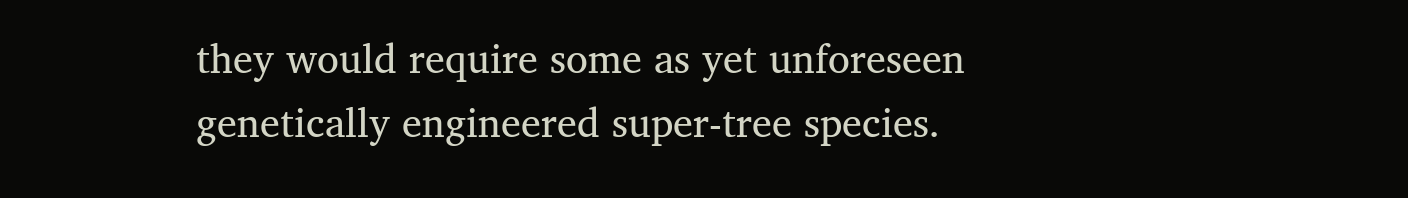they would require some as yet unforeseen genetically engineered super-tree species.